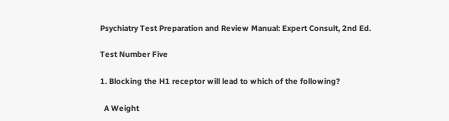Psychiatry Test Preparation and Review Manual: Expert Consult, 2nd Ed.

Test Number Five

1. Blocking the H1 receptor will lead to which of the following?

  A Weight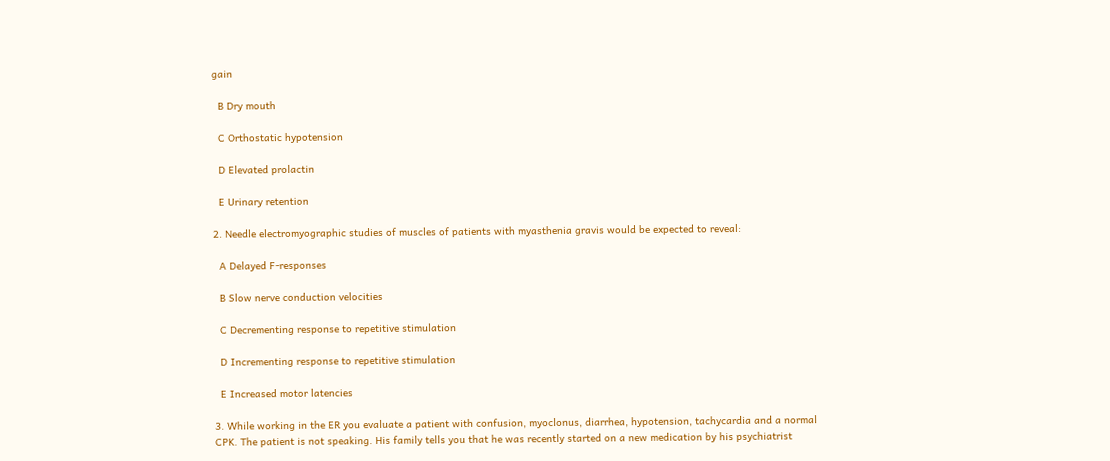gain

  B Dry mouth

  C Orthostatic hypotension

  D Elevated prolactin

  E Urinary retention

2. Needle electromyographic studies of muscles of patients with myasthenia gravis would be expected to reveal:

  A Delayed F-responses

  B Slow nerve conduction velocities

  C Decrementing response to repetitive stimulation

  D Incrementing response to repetitive stimulation

  E Increased motor latencies

3. While working in the ER you evaluate a patient with confusion, myoclonus, diarrhea, hypotension, tachycardia and a normal CPK. The patient is not speaking. His family tells you that he was recently started on a new medication by his psychiatrist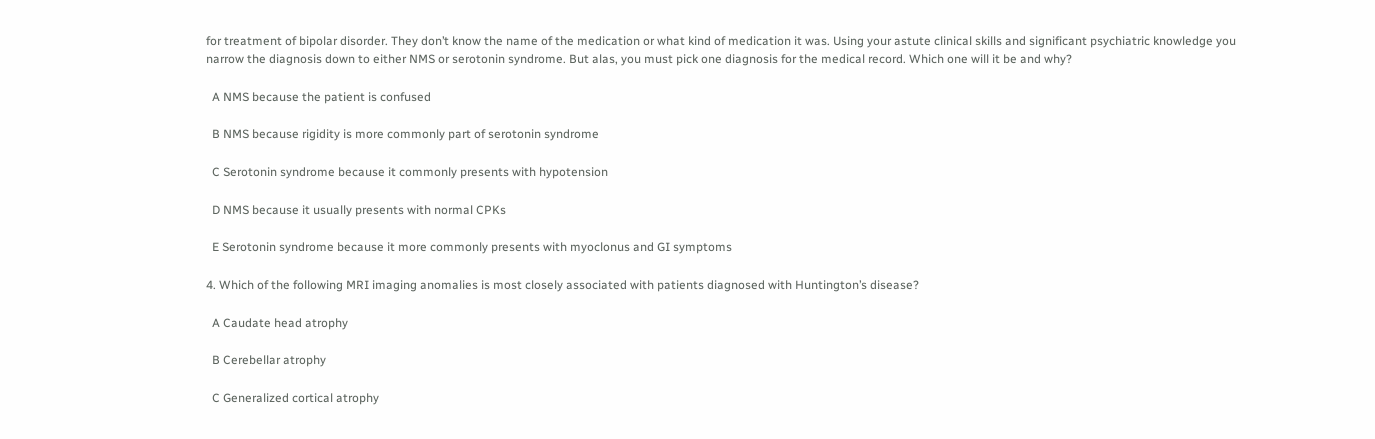for treatment of bipolar disorder. They don’t know the name of the medication or what kind of medication it was. Using your astute clinical skills and significant psychiatric knowledge you narrow the diagnosis down to either NMS or serotonin syndrome. But alas, you must pick one diagnosis for the medical record. Which one will it be and why?

  A NMS because the patient is confused

  B NMS because rigidity is more commonly part of serotonin syndrome

  C Serotonin syndrome because it commonly presents with hypotension

  D NMS because it usually presents with normal CPKs

  E Serotonin syndrome because it more commonly presents with myoclonus and GI symptoms

4. Which of the following MRI imaging anomalies is most closely associated with patients diagnosed with Huntington’s disease?

  A Caudate head atrophy

  B Cerebellar atrophy

  C Generalized cortical atrophy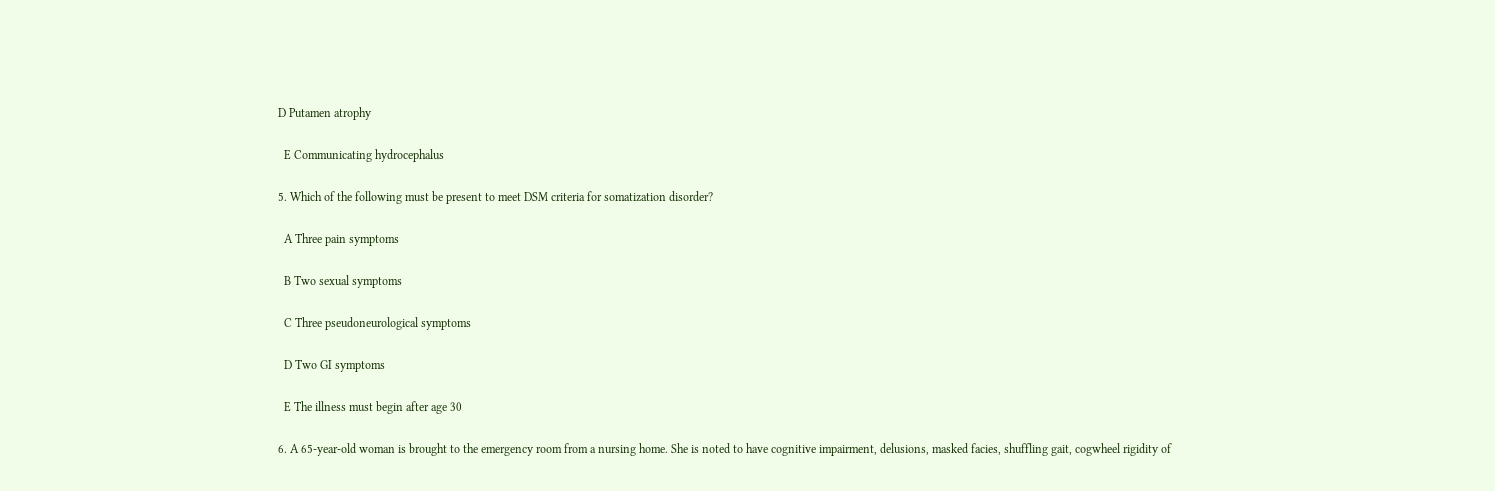D Putamen atrophy

  E Communicating hydrocephalus

5. Which of the following must be present to meet DSM criteria for somatization disorder?

  A Three pain symptoms

  B Two sexual symptoms

  C Three pseudoneurological symptoms

  D Two GI symptoms

  E The illness must begin after age 30

6. A 65-year-old woman is brought to the emergency room from a nursing home. She is noted to have cognitive impairment, delusions, masked facies, shuffling gait, cogwheel rigidity of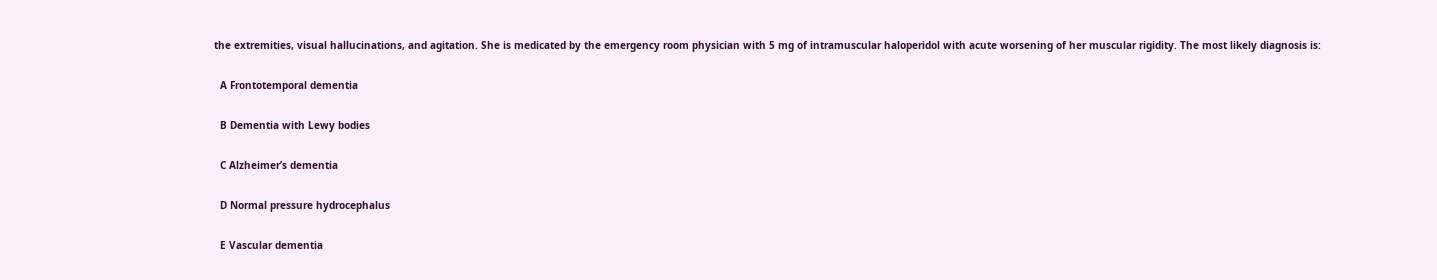the extremities, visual hallucinations, and agitation. She is medicated by the emergency room physician with 5 mg of intramuscular haloperidol with acute worsening of her muscular rigidity. The most likely diagnosis is:

  A Frontotemporal dementia

  B Dementia with Lewy bodies

  C Alzheimer’s dementia

  D Normal pressure hydrocephalus

  E Vascular dementia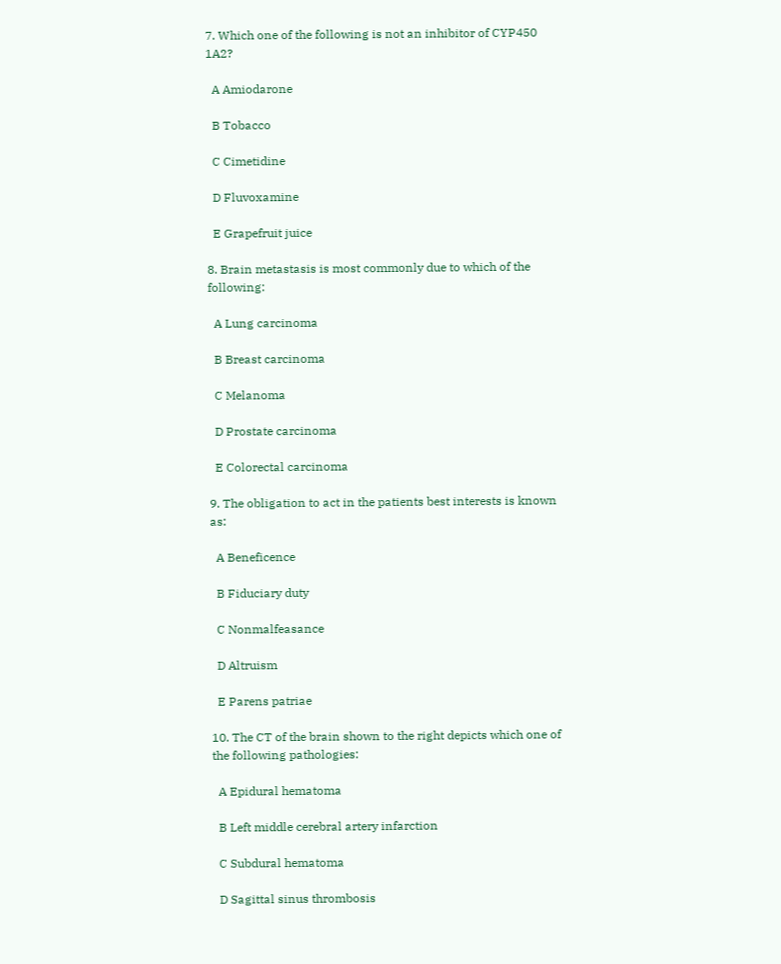7. Which one of the following is not an inhibitor of CYP450 1A2?

  A Amiodarone

  B Tobacco

  C Cimetidine

  D Fluvoxamine

  E Grapefruit juice

8. Brain metastasis is most commonly due to which of the following:

  A Lung carcinoma

  B Breast carcinoma

  C Melanoma

  D Prostate carcinoma

  E Colorectal carcinoma

9. The obligation to act in the patients best interests is known as:

  A Beneficence

  B Fiduciary duty

  C Nonmalfeasance

  D Altruism

  E Parens patriae

10. The CT of the brain shown to the right depicts which one of the following pathologies:

  A Epidural hematoma

  B Left middle cerebral artery infarction

  C Subdural hematoma

  D Sagittal sinus thrombosis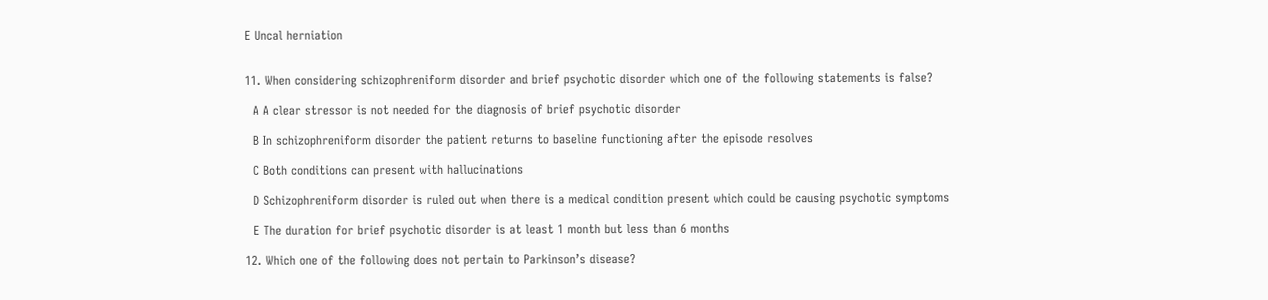E Uncal herniation


11. When considering schizophreniform disorder and brief psychotic disorder which one of the following statements is false?

  A A clear stressor is not needed for the diagnosis of brief psychotic disorder

  B In schizophreniform disorder the patient returns to baseline functioning after the episode resolves

  C Both conditions can present with hallucinations

  D Schizophreniform disorder is ruled out when there is a medical condition present which could be causing psychotic symptoms

  E The duration for brief psychotic disorder is at least 1 month but less than 6 months

12. Which one of the following does not pertain to Parkinson’s disease?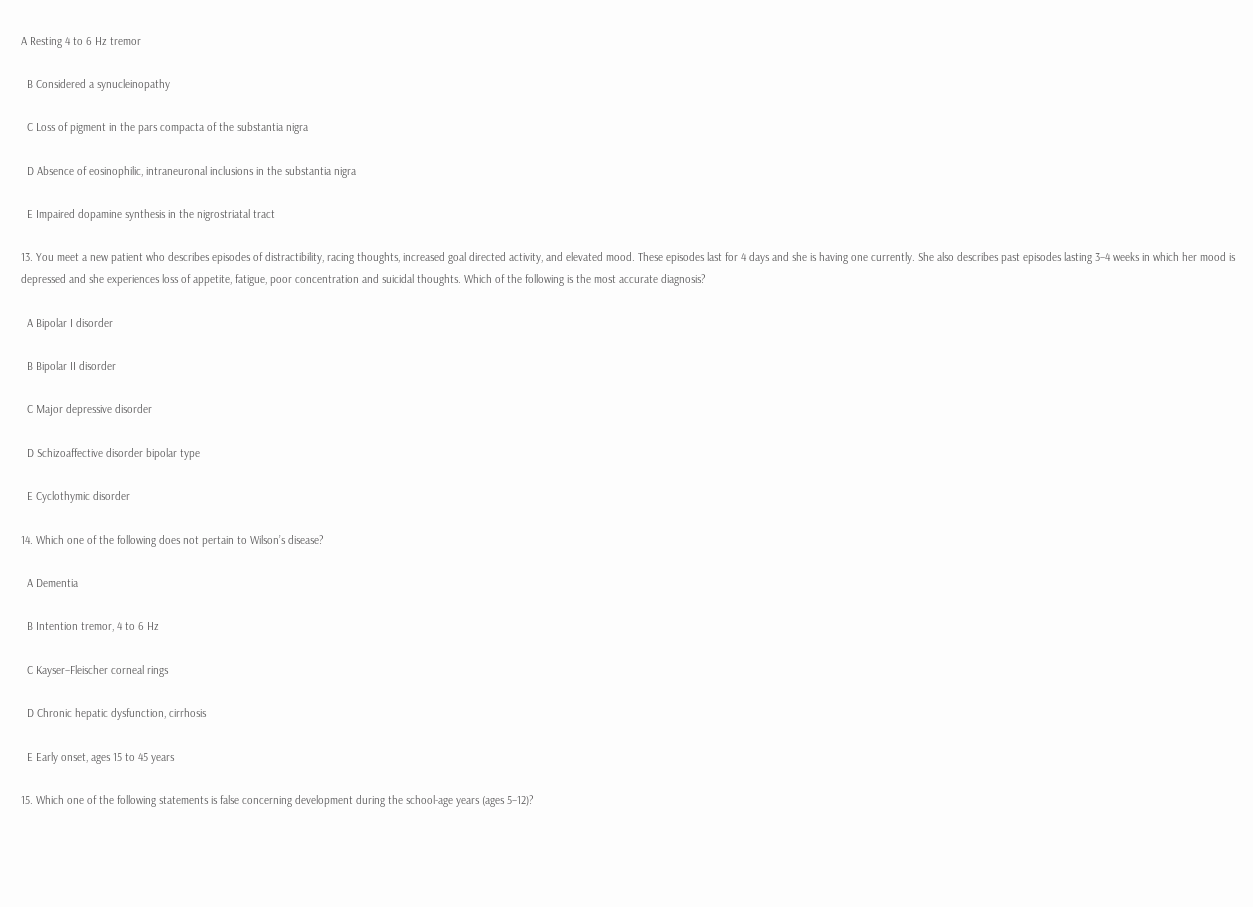A Resting 4 to 6 Hz tremor

  B Considered a synucleinopathy

  C Loss of pigment in the pars compacta of the substantia nigra

  D Absence of eosinophilic, intraneuronal inclusions in the substantia nigra

  E Impaired dopamine synthesis in the nigrostriatal tract

13. You meet a new patient who describes episodes of distractibility, racing thoughts, increased goal directed activity, and elevated mood. These episodes last for 4 days and she is having one currently. She also describes past episodes lasting 3–4 weeks in which her mood is depressed and she experiences loss of appetite, fatigue, poor concentration and suicidal thoughts. Which of the following is the most accurate diagnosis?

  A Bipolar I disorder

  B Bipolar II disorder

  C Major depressive disorder

  D Schizoaffective disorder bipolar type

  E Cyclothymic disorder

14. Which one of the following does not pertain to Wilson’s disease?

  A Dementia

  B Intention tremor, 4 to 6 Hz

  C Kayser–Fleischer corneal rings

  D Chronic hepatic dysfunction, cirrhosis

  E Early onset, ages 15 to 45 years

15. Which one of the following statements is false concerning development during the school-age years (ages 5–12)?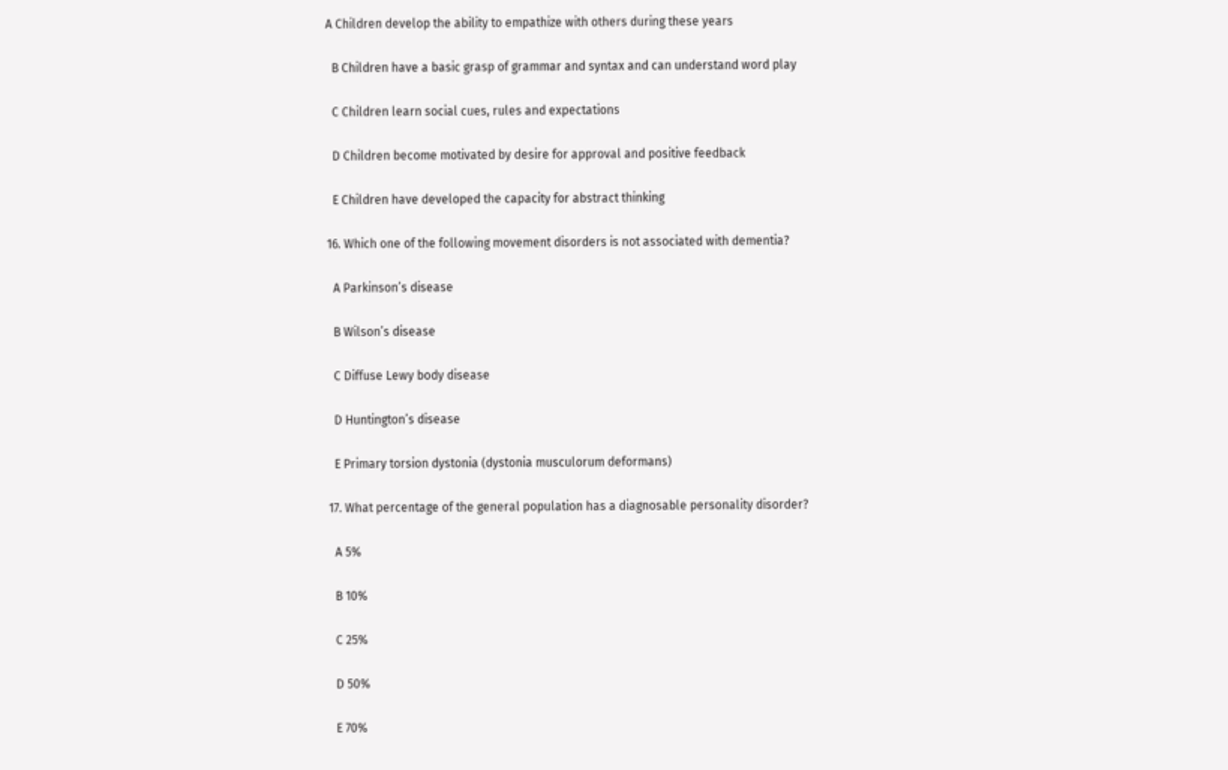A Children develop the ability to empathize with others during these years

  B Children have a basic grasp of grammar and syntax and can understand word play

  C Children learn social cues, rules and expectations

  D Children become motivated by desire for approval and positive feedback

  E Children have developed the capacity for abstract thinking

16. Which one of the following movement disorders is not associated with dementia?

  A Parkinson’s disease

  B Wilson’s disease

  C Diffuse Lewy body disease

  D Huntington’s disease

  E Primary torsion dystonia (dystonia musculorum deformans)

17. What percentage of the general population has a diagnosable personality disorder?

  A 5%

  B 10%

  C 25%

  D 50%

  E 70%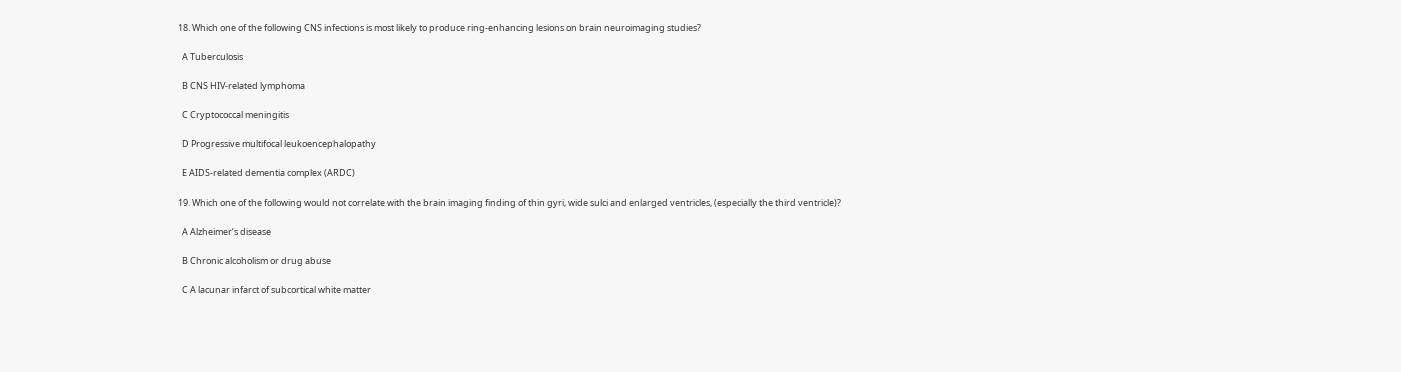18. Which one of the following CNS infections is most likely to produce ring-enhancing lesions on brain neuroimaging studies?

  A Tuberculosis

  B CNS HIV-related lymphoma

  C Cryptococcal meningitis

  D Progressive multifocal leukoencephalopathy

  E AIDS-related dementia complex (ARDC)

19. Which one of the following would not correlate with the brain imaging finding of thin gyri, wide sulci and enlarged ventricles, (especially the third ventricle)?

  A Alzheimer’s disease

  B Chronic alcoholism or drug abuse

  C A lacunar infarct of subcortical white matter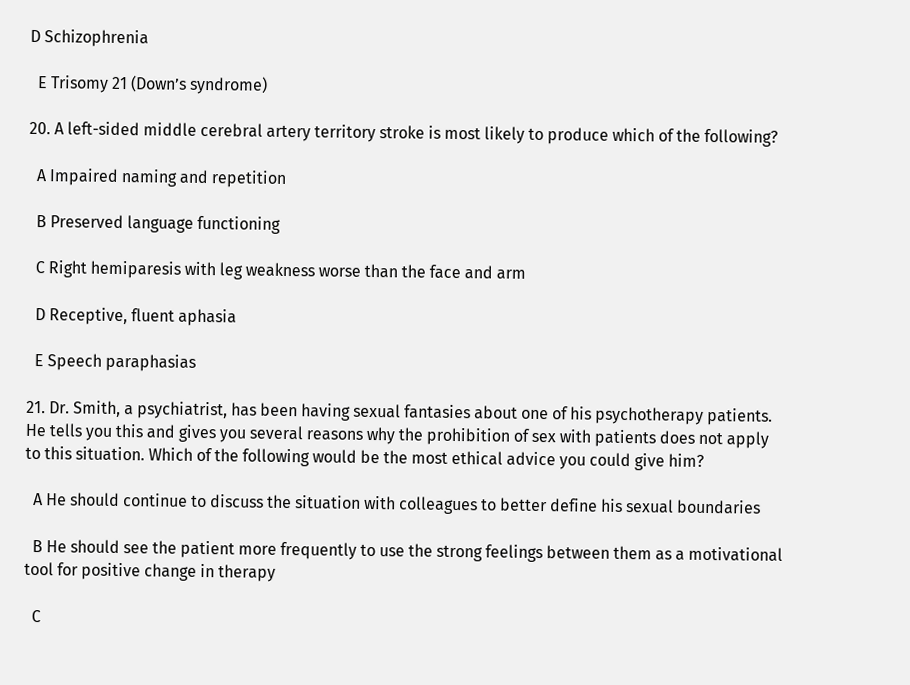D Schizophrenia

  E Trisomy 21 (Down’s syndrome)

20. A left-sided middle cerebral artery territory stroke is most likely to produce which of the following?

  A Impaired naming and repetition

  B Preserved language functioning

  C Right hemiparesis with leg weakness worse than the face and arm

  D Receptive, fluent aphasia

  E Speech paraphasias

21. Dr. Smith, a psychiatrist, has been having sexual fantasies about one of his psychotherapy patients. He tells you this and gives you several reasons why the prohibition of sex with patients does not apply to this situation. Which of the following would be the most ethical advice you could give him?

  A He should continue to discuss the situation with colleagues to better define his sexual boundaries

  B He should see the patient more frequently to use the strong feelings between them as a motivational tool for positive change in therapy

  C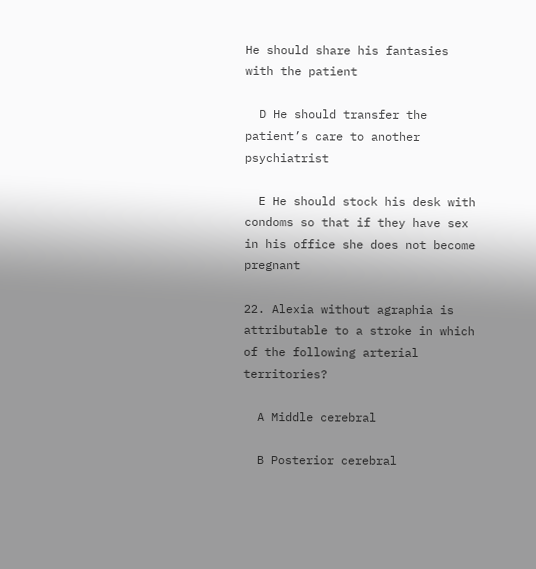He should share his fantasies with the patient

  D He should transfer the patient’s care to another psychiatrist

  E He should stock his desk with condoms so that if they have sex in his office she does not become pregnant

22. Alexia without agraphia is attributable to a stroke in which of the following arterial territories?

  A Middle cerebral

  B Posterior cerebral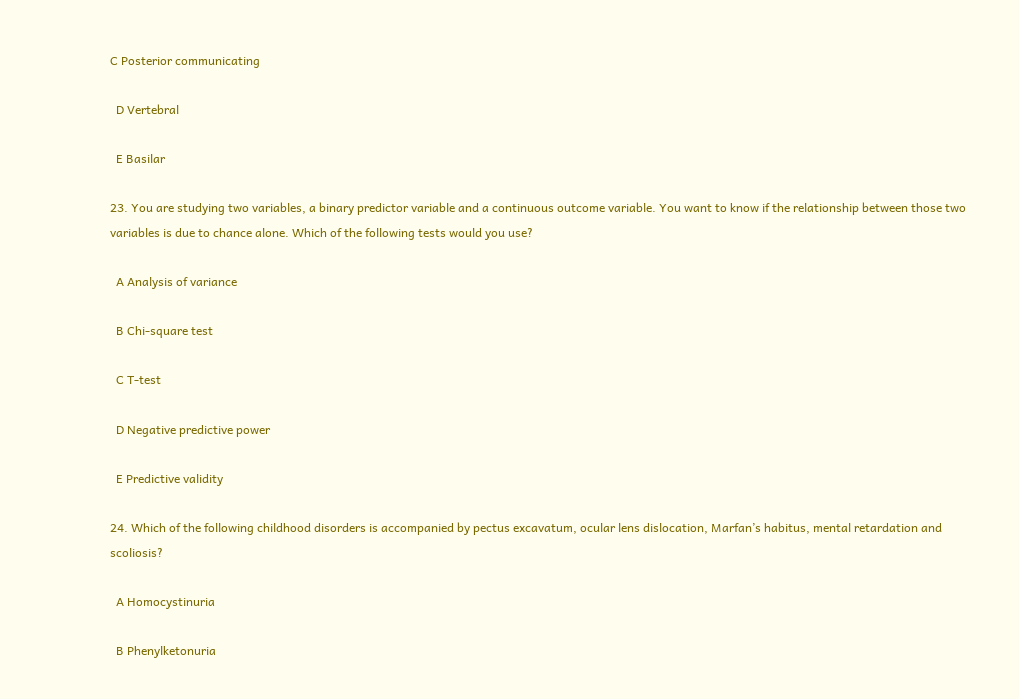C Posterior communicating

  D Vertebral

  E Basilar

23. You are studying two variables, a binary predictor variable and a continuous outcome variable. You want to know if the relationship between those two variables is due to chance alone. Which of the following tests would you use?

  A Analysis of variance

  B Chi-square test

  C T-test

  D Negative predictive power

  E Predictive validity

24. Which of the following childhood disorders is accompanied by pectus excavatum, ocular lens dislocation, Marfan’s habitus, mental retardation and scoliosis?

  A Homocystinuria

  B Phenylketonuria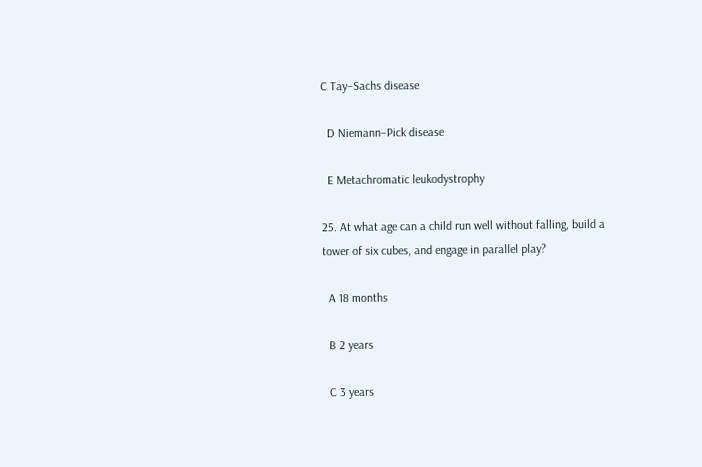C Tay–Sachs disease

  D Niemann–Pick disease

  E Metachromatic leukodystrophy

25. At what age can a child run well without falling, build a tower of six cubes, and engage in parallel play?

  A 18 months

  B 2 years

  C 3 years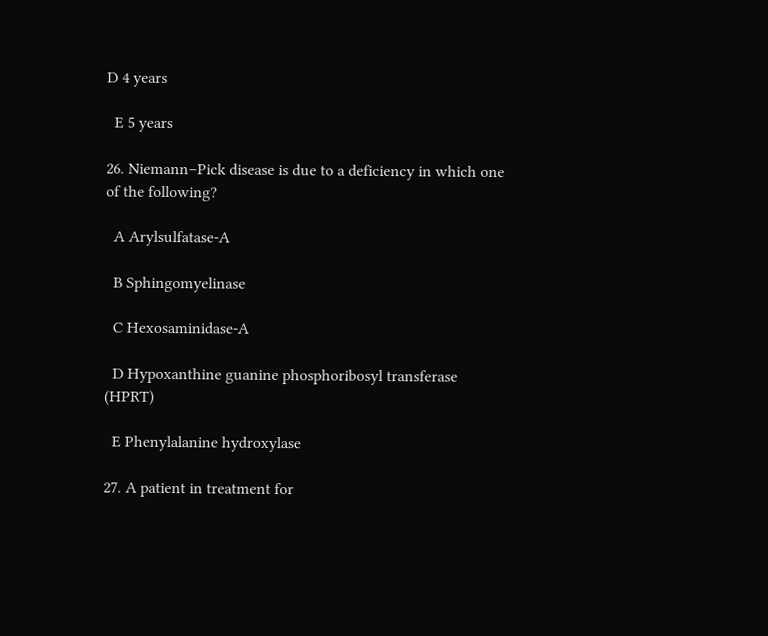D 4 years

  E 5 years

26. Niemann–Pick disease is due to a deficiency in which one of the following?

  A Arylsulfatase-A

  B Sphingomyelinase

  C Hexosaminidase-A

  D Hypoxanthine guanine phosphoribosyl transferase (HPRT)

  E Phenylalanine hydroxylase

27. A patient in treatment for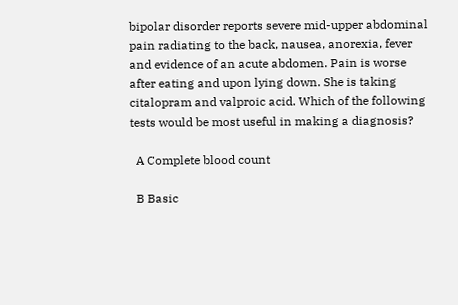bipolar disorder reports severe mid-upper abdominal pain radiating to the back, nausea, anorexia, fever and evidence of an acute abdomen. Pain is worse after eating and upon lying down. She is taking citalopram and valproic acid. Which of the following tests would be most useful in making a diagnosis?

  A Complete blood count

  B Basic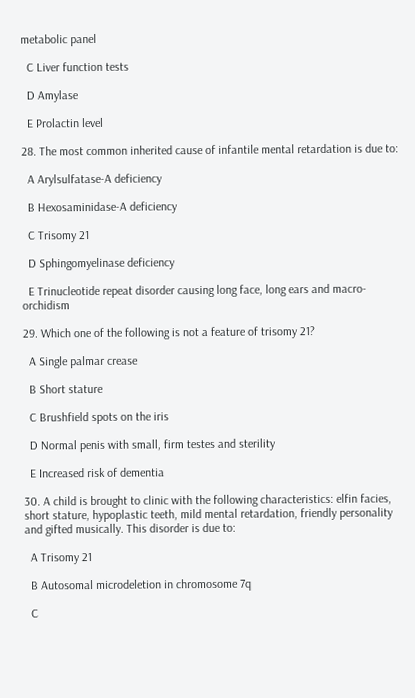metabolic panel

  C Liver function tests

  D Amylase

  E Prolactin level

28. The most common inherited cause of infantile mental retardation is due to:

  A Arylsulfatase-A deficiency

  B Hexosaminidase-A deficiency

  C Trisomy 21

  D Sphingomyelinase deficiency

  E Trinucleotide repeat disorder causing long face, long ears and macro-orchidism

29. Which one of the following is not a feature of trisomy 21?

  A Single palmar crease

  B Short stature

  C Brushfield spots on the iris

  D Normal penis with small, firm testes and sterility

  E Increased risk of dementia

30. A child is brought to clinic with the following characteristics: elfin facies, short stature, hypoplastic teeth, mild mental retardation, friendly personality and gifted musically. This disorder is due to:

  A Trisomy 21

  B Autosomal microdeletion in chromosome 7q

  C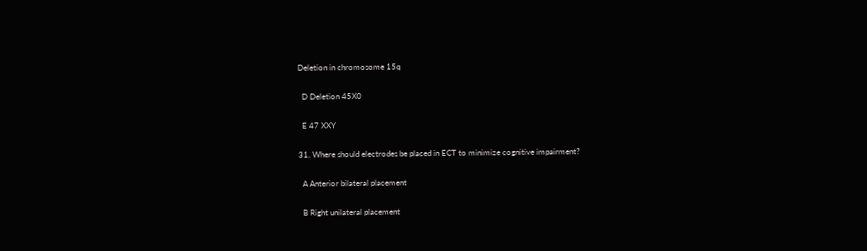Deletion in chromosome 15q

  D Deletion 45X0

  E 47 XXY

31. Where should electrodes be placed in ECT to minimize cognitive impairment?

  A Anterior bilateral placement

  B Right unilateral placement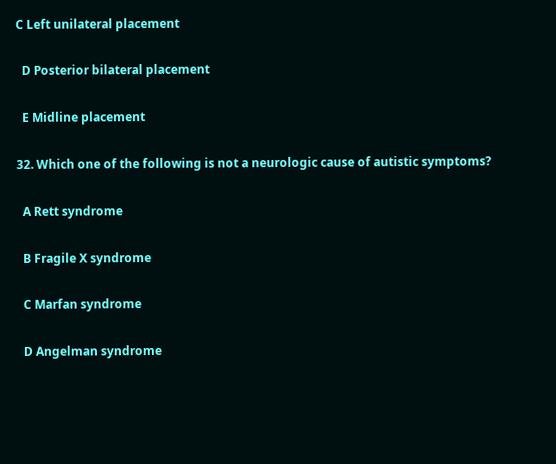C Left unilateral placement

  D Posterior bilateral placement

  E Midline placement

32. Which one of the following is not a neurologic cause of autistic symptoms?

  A Rett syndrome

  B Fragile X syndrome

  C Marfan syndrome

  D Angelman syndrome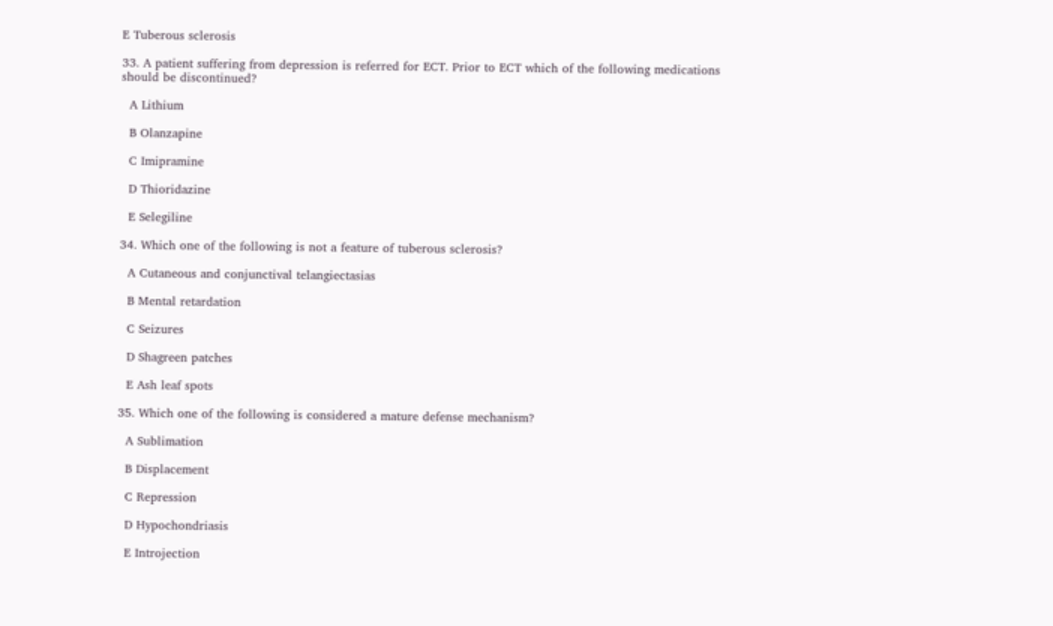E Tuberous sclerosis

33. A patient suffering from depression is referred for ECT. Prior to ECT which of the following medications should be discontinued?

  A Lithium

  B Olanzapine

  C Imipramine

  D Thioridazine

  E Selegiline

34. Which one of the following is not a feature of tuberous sclerosis?

  A Cutaneous and conjunctival telangiectasias

  B Mental retardation

  C Seizures

  D Shagreen patches

  E Ash leaf spots

35. Which one of the following is considered a mature defense mechanism?

  A Sublimation

  B Displacement

  C Repression

  D Hypochondriasis

  E Introjection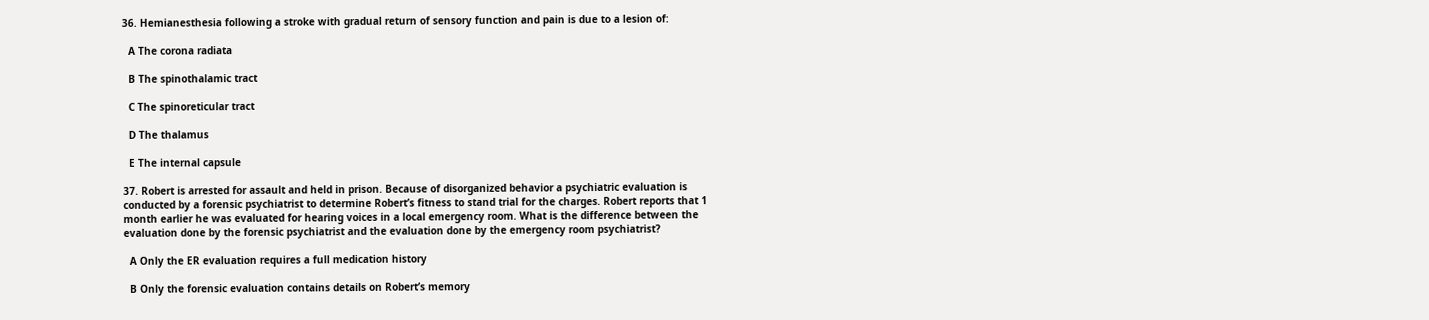36. Hemianesthesia following a stroke with gradual return of sensory function and pain is due to a lesion of:

  A The corona radiata

  B The spinothalamic tract

  C The spinoreticular tract

  D The thalamus

  E The internal capsule

37. Robert is arrested for assault and held in prison. Because of disorganized behavior a psychiatric evaluation is conducted by a forensic psychiatrist to determine Robert’s fitness to stand trial for the charges. Robert reports that 1 month earlier he was evaluated for hearing voices in a local emergency room. What is the difference between the evaluation done by the forensic psychiatrist and the evaluation done by the emergency room psychiatrist?

  A Only the ER evaluation requires a full medication history

  B Only the forensic evaluation contains details on Robert’s memory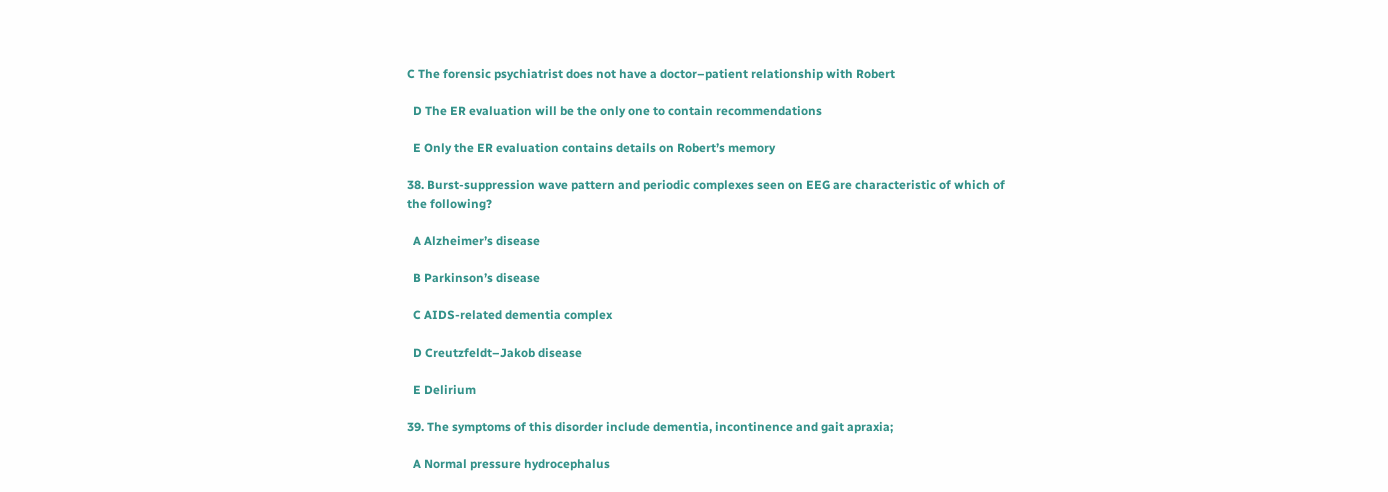C The forensic psychiatrist does not have a doctor–patient relationship with Robert

  D The ER evaluation will be the only one to contain recommendations

  E Only the ER evaluation contains details on Robert’s memory

38. Burst-suppression wave pattern and periodic complexes seen on EEG are characteristic of which of the following?

  A Alzheimer’s disease

  B Parkinson’s disease

  C AIDS-related dementia complex

  D Creutzfeldt–Jakob disease

  E Delirium

39. The symptoms of this disorder include dementia, incontinence and gait apraxia;

  A Normal pressure hydrocephalus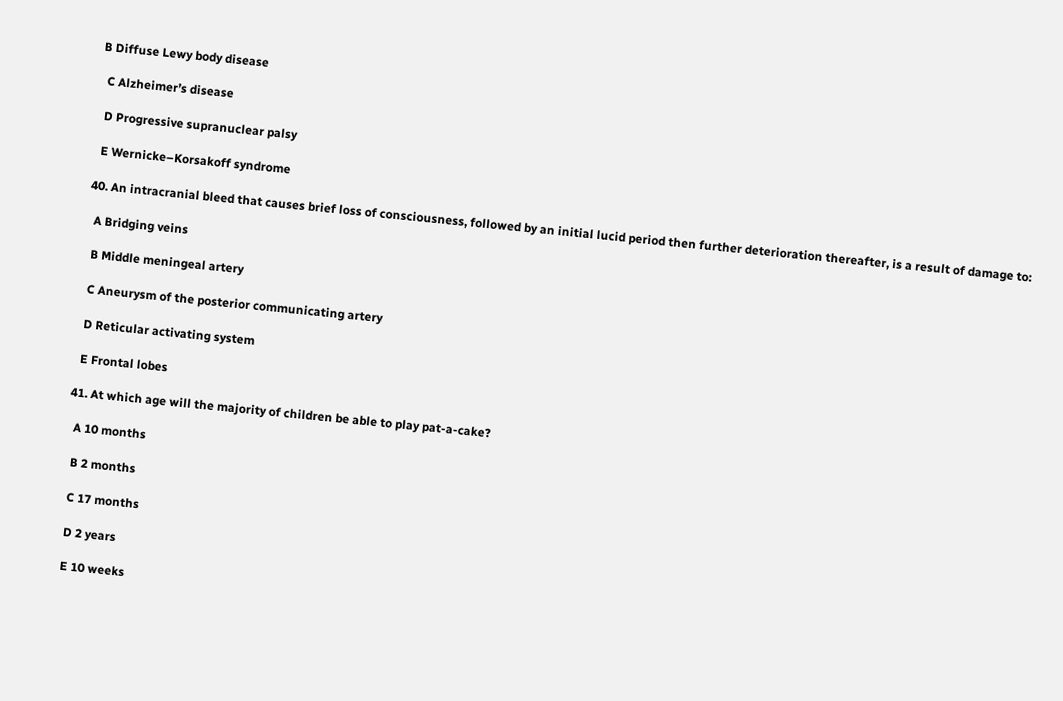B Diffuse Lewy body disease

  C Alzheimer’s disease

  D Progressive supranuclear palsy

  E Wernicke–Korsakoff syndrome

40. An intracranial bleed that causes brief loss of consciousness, followed by an initial lucid period then further deterioration thereafter, is a result of damage to:

  A Bridging veins

  B Middle meningeal artery

  C Aneurysm of the posterior communicating artery

  D Reticular activating system

  E Frontal lobes

41. At which age will the majority of children be able to play pat-a-cake?

  A 10 months

  B 2 months

  C 17 months

  D 2 years

  E 10 weeks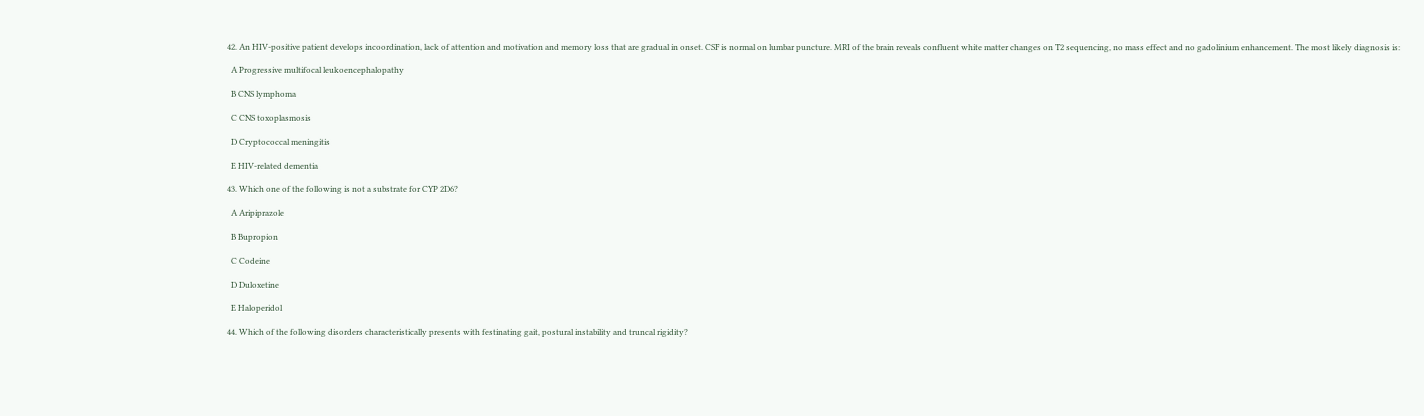42. An HIV-positive patient develops incoordination, lack of attention and motivation and memory loss that are gradual in onset. CSF is normal on lumbar puncture. MRI of the brain reveals confluent white matter changes on T2 sequencing, no mass effect and no gadolinium enhancement. The most likely diagnosis is:

  A Progressive multifocal leukoencephalopathy

  B CNS lymphoma

  C CNS toxoplasmosis

  D Cryptococcal meningitis

  E HIV-related dementia

43. Which one of the following is not a substrate for CYP 2D6?

  A Aripiprazole

  B Bupropion

  C Codeine

  D Duloxetine

  E Haloperidol

44. Which of the following disorders characteristically presents with festinating gait, postural instability and truncal rigidity?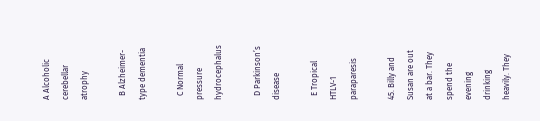A Alcoholic cerebellar atrophy

  B Alzheimer-type dementia

  C Normal pressure hydrocephalus

  D Parkinson’s disease

  E Tropical HTLV-1 paraparesis

45. Billy and Susan are out at a bar. They spend the evening drinking heavily. They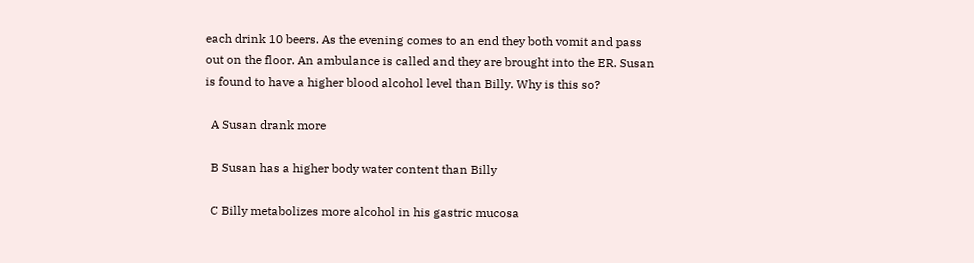each drink 10 beers. As the evening comes to an end they both vomit and pass out on the floor. An ambulance is called and they are brought into the ER. Susan is found to have a higher blood alcohol level than Billy. Why is this so?

  A Susan drank more

  B Susan has a higher body water content than Billy

  C Billy metabolizes more alcohol in his gastric mucosa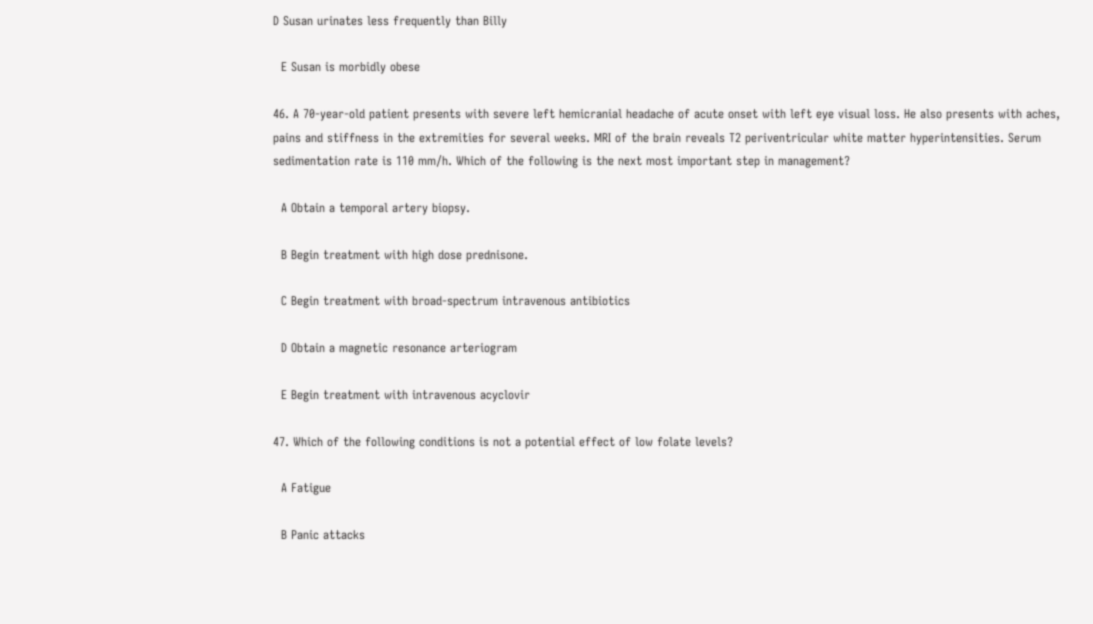D Susan urinates less frequently than Billy

  E Susan is morbidly obese

46. A 70-year-old patient presents with severe left hemicranial headache of acute onset with left eye visual loss. He also presents with aches, pains and stiffness in the extremities for several weeks. MRI of the brain reveals T2 periventricular white matter hyperintensities. Serum sedimentation rate is 110 mm/h. Which of the following is the next most important step in management?

  A Obtain a temporal artery biopsy.

  B Begin treatment with high dose prednisone.

  C Begin treatment with broad-spectrum intravenous antibiotics

  D Obtain a magnetic resonance arteriogram

  E Begin treatment with intravenous acyclovir

47. Which of the following conditions is not a potential effect of low folate levels?

  A Fatigue

  B Panic attacks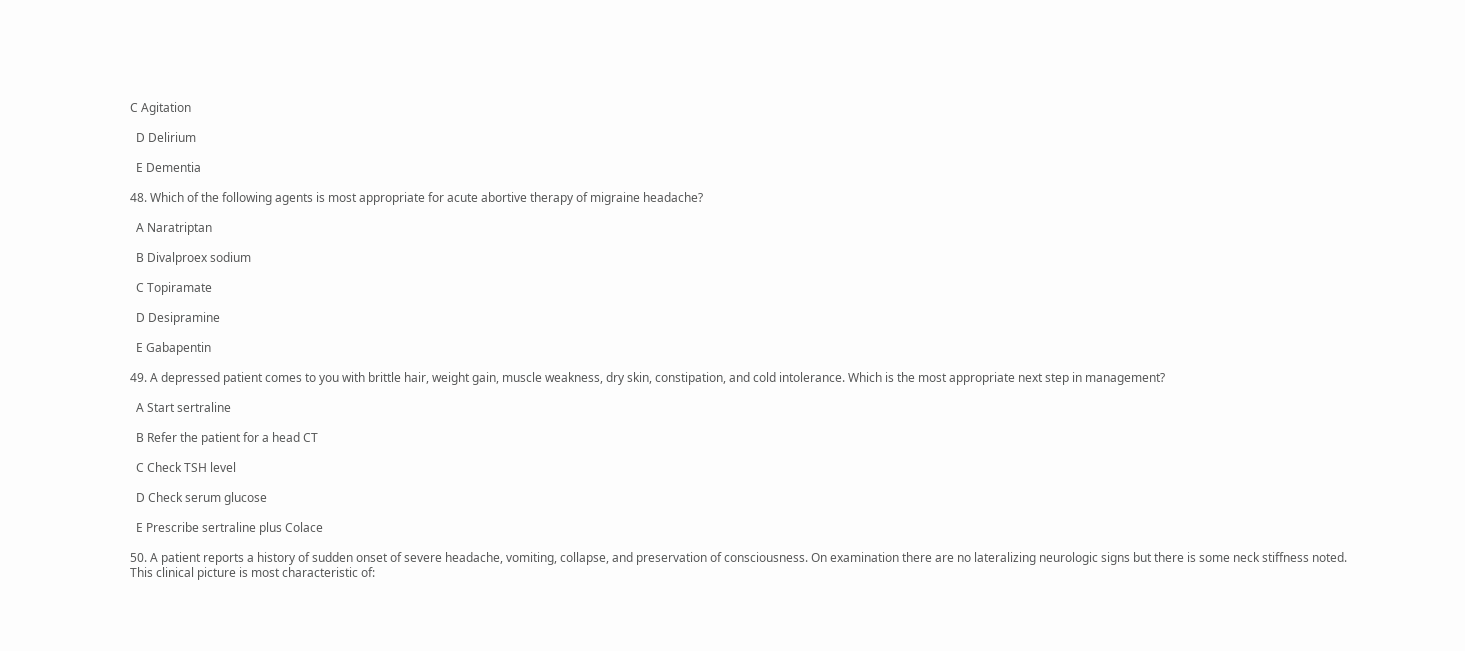C Agitation

  D Delirium

  E Dementia

48. Which of the following agents is most appropriate for acute abortive therapy of migraine headache?

  A Naratriptan

  B Divalproex sodium

  C Topiramate

  D Desipramine

  E Gabapentin

49. A depressed patient comes to you with brittle hair, weight gain, muscle weakness, dry skin, constipation, and cold intolerance. Which is the most appropriate next step in management?

  A Start sertraline

  B Refer the patient for a head CT

  C Check TSH level

  D Check serum glucose

  E Prescribe sertraline plus Colace

50. A patient reports a history of sudden onset of severe headache, vomiting, collapse, and preservation of consciousness. On examination there are no lateralizing neurologic signs but there is some neck stiffness noted. This clinical picture is most characteristic of: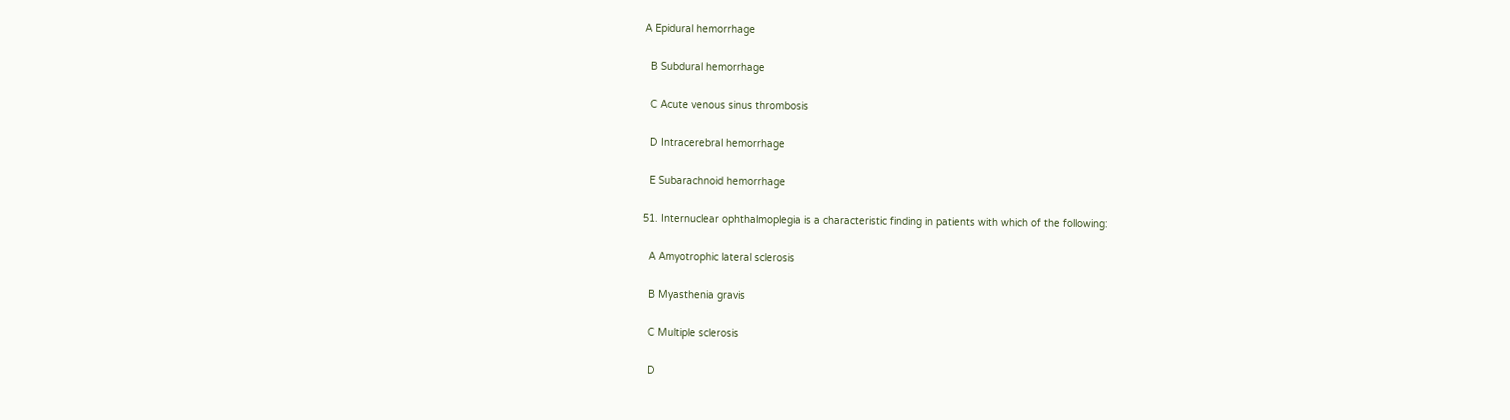A Epidural hemorrhage

  B Subdural hemorrhage

  C Acute venous sinus thrombosis

  D Intracerebral hemorrhage

  E Subarachnoid hemorrhage

51. Internuclear ophthalmoplegia is a characteristic finding in patients with which of the following:

  A Amyotrophic lateral sclerosis

  B Myasthenia gravis

  C Multiple sclerosis

  D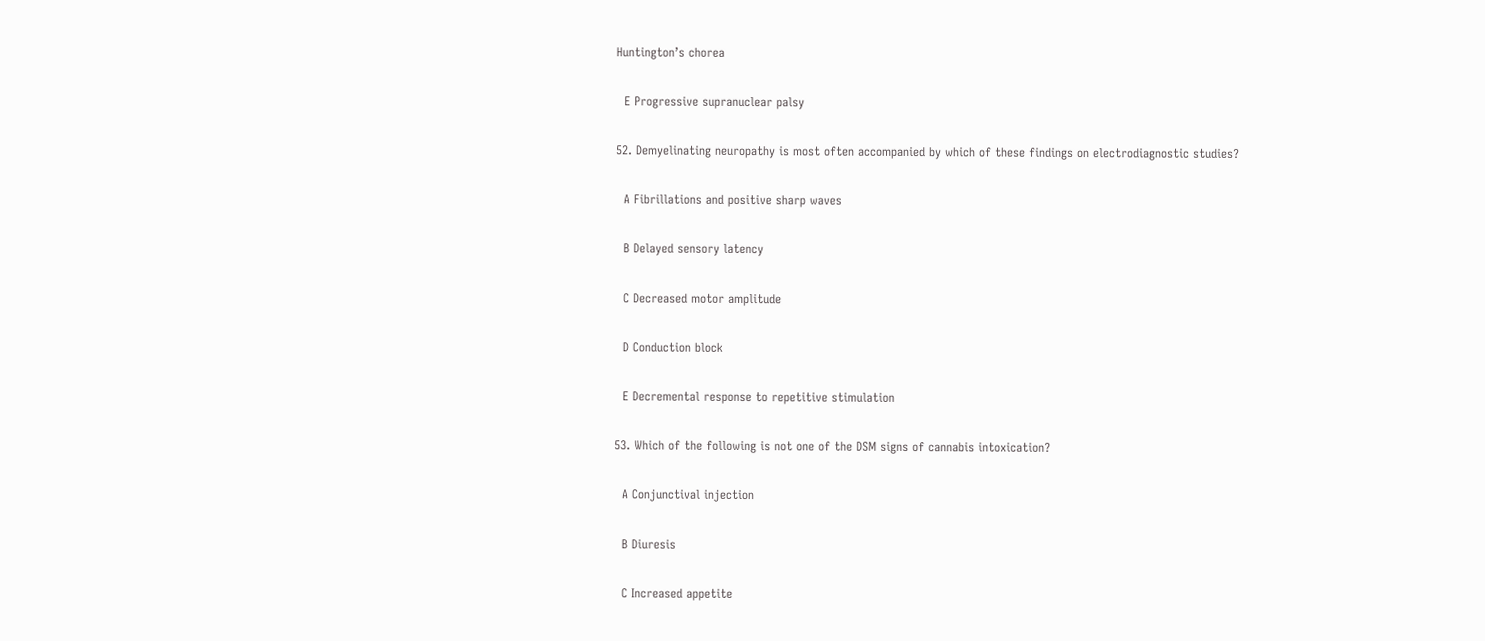Huntington’s chorea

  E Progressive supranuclear palsy

52. Demyelinating neuropathy is most often accompanied by which of these findings on electrodiagnostic studies?

  A Fibrillations and positive sharp waves

  B Delayed sensory latency

  C Decreased motor amplitude

  D Conduction block

  E Decremental response to repetitive stimulation

53. Which of the following is not one of the DSM signs of cannabis intoxication?

  A Conjunctival injection

  B Diuresis

  C Increased appetite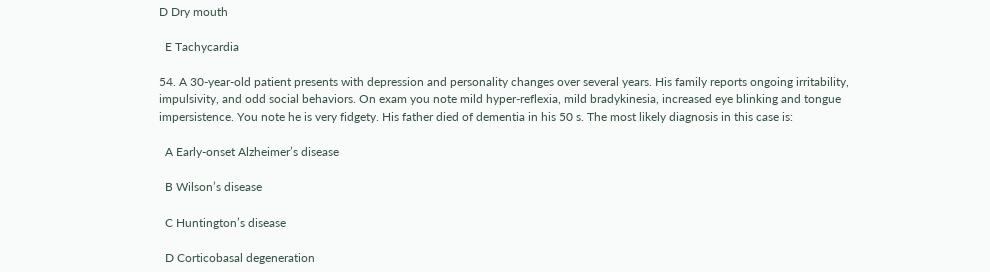D Dry mouth

  E Tachycardia

54. A 30-year-old patient presents with depression and personality changes over several years. His family reports ongoing irritability, impulsivity, and odd social behaviors. On exam you note mild hyper-reflexia, mild bradykinesia, increased eye blinking and tongue impersistence. You note he is very fidgety. His father died of dementia in his 50 s. The most likely diagnosis in this case is:

  A Early-onset Alzheimer’s disease

  B Wilson’s disease

  C Huntington’s disease

  D Corticobasal degeneration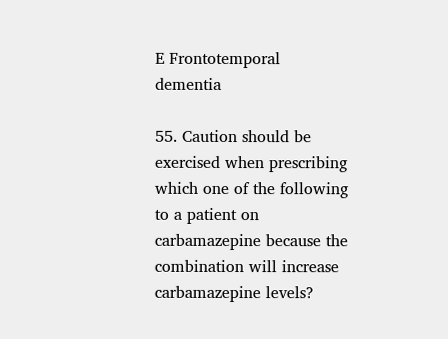E Frontotemporal dementia

55. Caution should be exercised when prescribing which one of the following to a patient on carbamazepine because the combination will increase carbamazepine levels?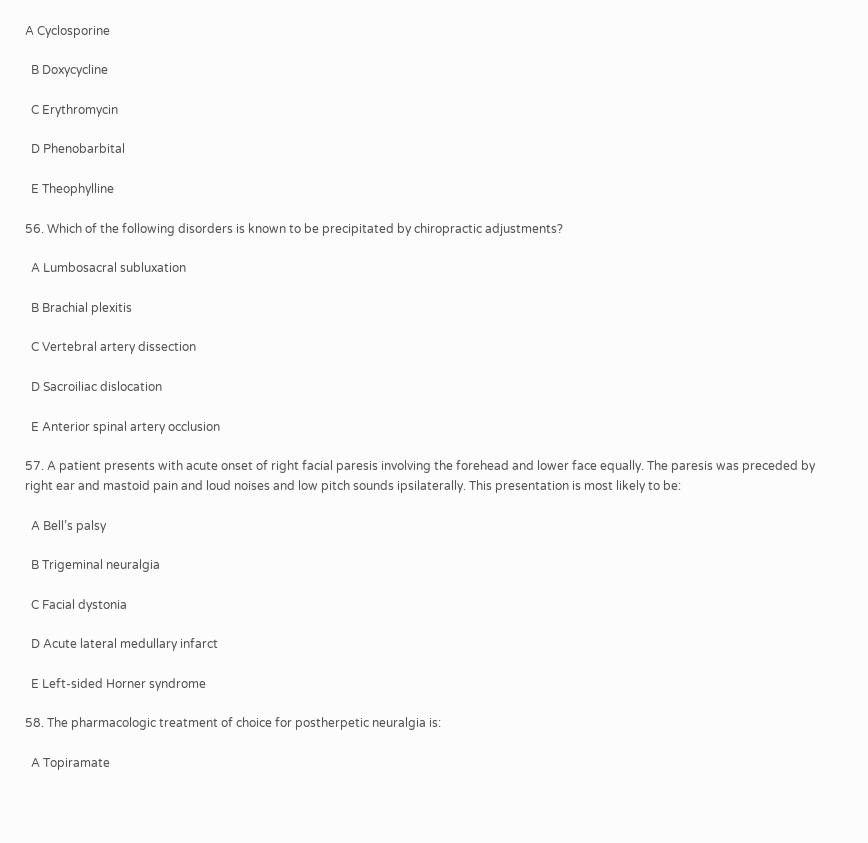A Cyclosporine

  B Doxycycline

  C Erythromycin

  D Phenobarbital

  E Theophylline

56. Which of the following disorders is known to be precipitated by chiropractic adjustments?

  A Lumbosacral subluxation

  B Brachial plexitis

  C Vertebral artery dissection

  D Sacroiliac dislocation

  E Anterior spinal artery occlusion

57. A patient presents with acute onset of right facial paresis involving the forehead and lower face equally. The paresis was preceded by right ear and mastoid pain and loud noises and low pitch sounds ipsilaterally. This presentation is most likely to be:

  A Bell’s palsy

  B Trigeminal neuralgia

  C Facial dystonia

  D Acute lateral medullary infarct

  E Left-sided Horner syndrome

58. The pharmacologic treatment of choice for postherpetic neuralgia is:

  A Topiramate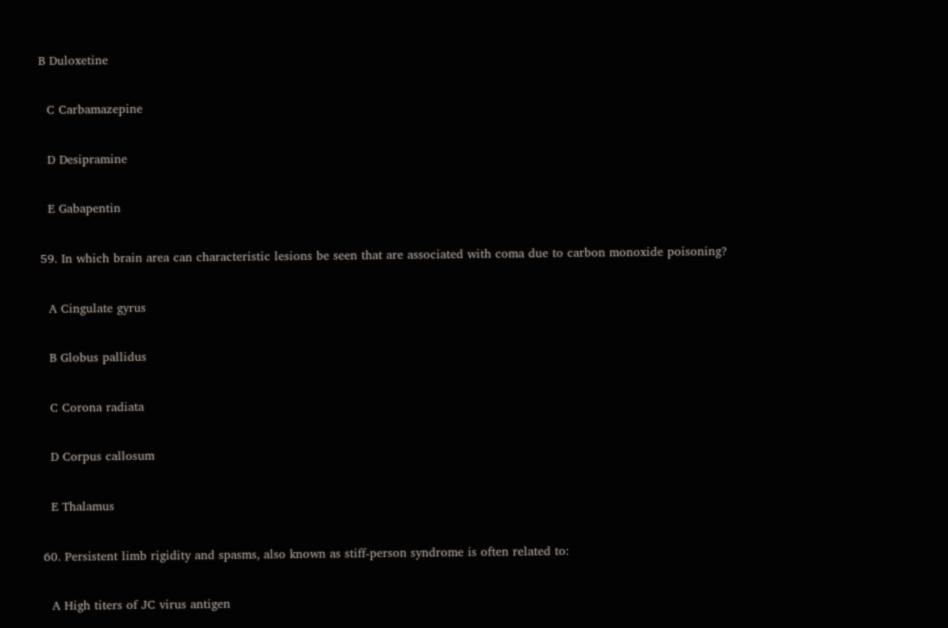B Duloxetine

  C Carbamazepine

  D Desipramine

  E Gabapentin

59. In which brain area can characteristic lesions be seen that are associated with coma due to carbon monoxide poisoning?

  A Cingulate gyrus

  B Globus pallidus

  C Corona radiata

  D Corpus callosum

  E Thalamus

60. Persistent limb rigidity and spasms, also known as stiff-person syndrome is often related to:

  A High titers of JC virus antigen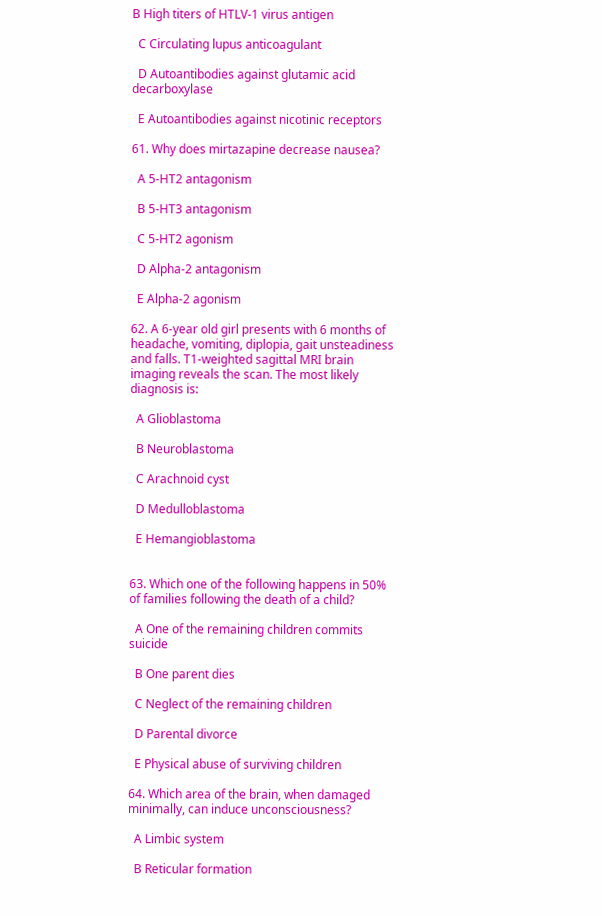B High titers of HTLV-1 virus antigen

  C Circulating lupus anticoagulant

  D Autoantibodies against glutamic acid decarboxylase

  E Autoantibodies against nicotinic receptors

61. Why does mirtazapine decrease nausea?

  A 5-HT2 antagonism

  B 5-HT3 antagonism

  C 5-HT2 agonism

  D Alpha-2 antagonism

  E Alpha-2 agonism

62. A 6-year old girl presents with 6 months of headache, vomiting, diplopia, gait unsteadiness and falls. T1-weighted sagittal MRI brain imaging reveals the scan. The most likely diagnosis is:

  A Glioblastoma

  B Neuroblastoma

  C Arachnoid cyst

  D Medulloblastoma

  E Hemangioblastoma


63. Which one of the following happens in 50% of families following the death of a child?

  A One of the remaining children commits suicide

  B One parent dies

  C Neglect of the remaining children

  D Parental divorce

  E Physical abuse of surviving children

64. Which area of the brain, when damaged minimally, can induce unconsciousness?

  A Limbic system

  B Reticular formation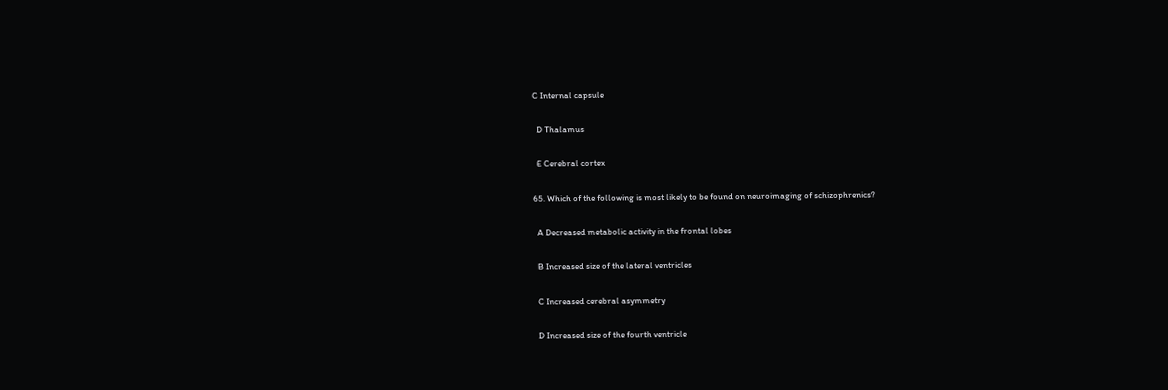C Internal capsule

  D Thalamus

  E Cerebral cortex

65. Which of the following is most likely to be found on neuroimaging of schizophrenics?

  A Decreased metabolic activity in the frontal lobes

  B Increased size of the lateral ventricles

  C Increased cerebral asymmetry

  D Increased size of the fourth ventricle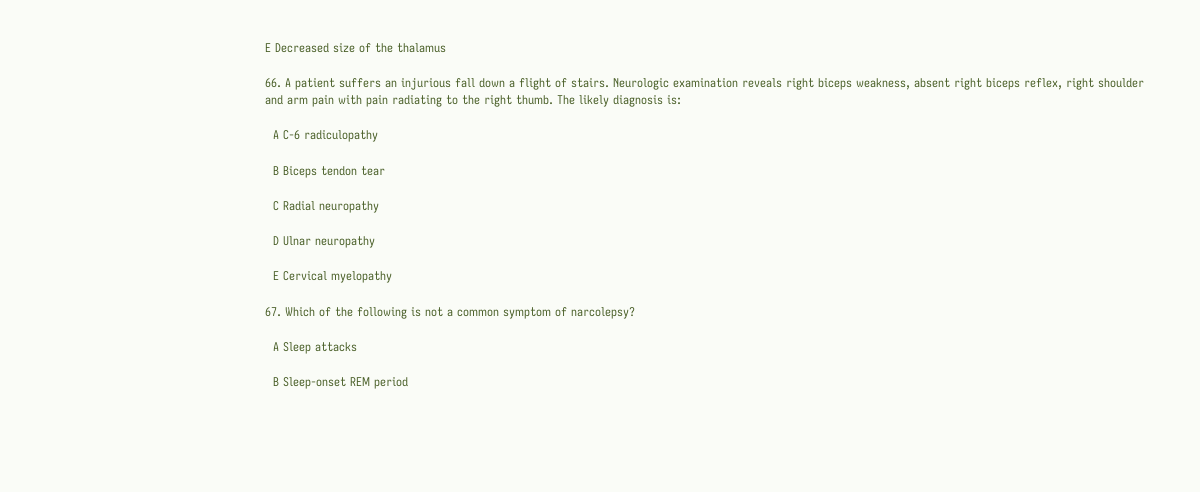E Decreased size of the thalamus

66. A patient suffers an injurious fall down a flight of stairs. Neurologic examination reveals right biceps weakness, absent right biceps reflex, right shoulder and arm pain with pain radiating to the right thumb. The likely diagnosis is:

  A C-6 radiculopathy

  B Biceps tendon tear

  C Radial neuropathy

  D Ulnar neuropathy

  E Cervical myelopathy

67. Which of the following is not a common symptom of narcolepsy?

  A Sleep attacks

  B Sleep-onset REM period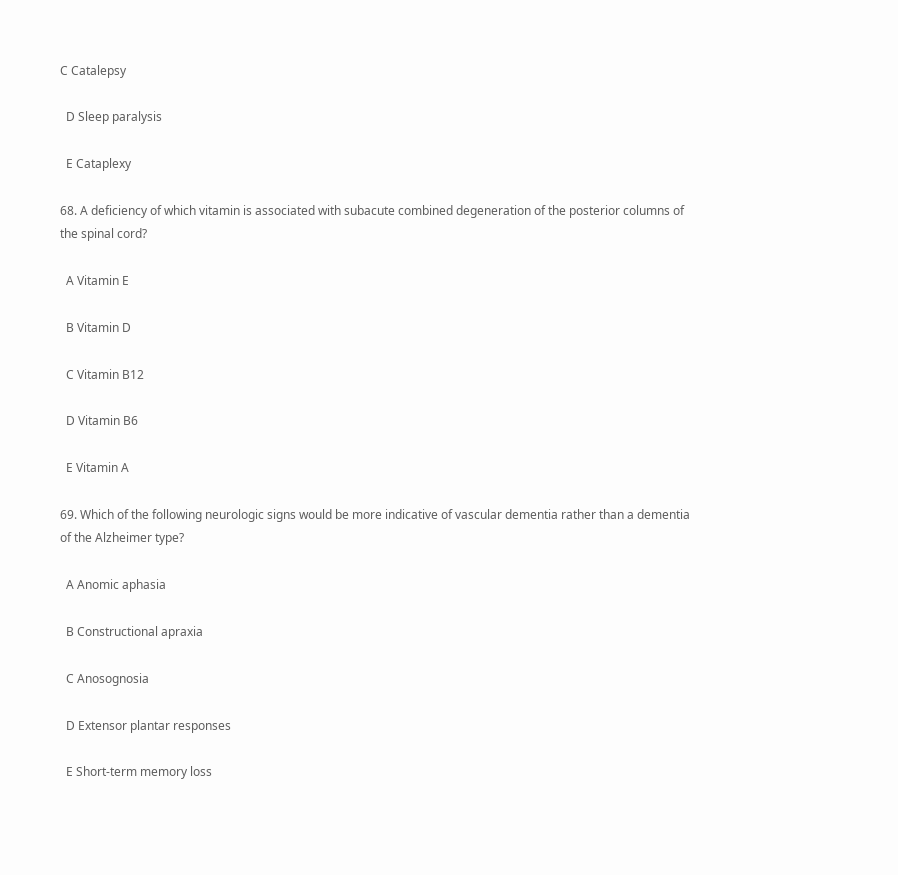C Catalepsy

  D Sleep paralysis

  E Cataplexy

68. A deficiency of which vitamin is associated with subacute combined degeneration of the posterior columns of the spinal cord?

  A Vitamin E

  B Vitamin D

  C Vitamin B12

  D Vitamin B6

  E Vitamin A

69. Which of the following neurologic signs would be more indicative of vascular dementia rather than a dementia of the Alzheimer type?

  A Anomic aphasia

  B Constructional apraxia

  C Anosognosia

  D Extensor plantar responses

  E Short-term memory loss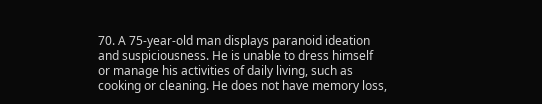70. A 75-year-old man displays paranoid ideation and suspiciousness. He is unable to dress himself or manage his activities of daily living, such as cooking or cleaning. He does not have memory loss,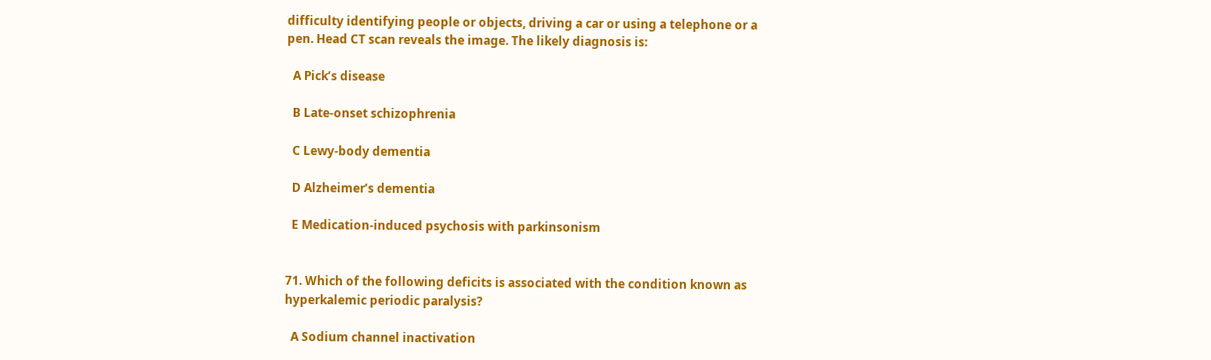difficulty identifying people or objects, driving a car or using a telephone or a pen. Head CT scan reveals the image. The likely diagnosis is:

  A Pick’s disease

  B Late-onset schizophrenia

  C Lewy-body dementia

  D Alzheimer’s dementia

  E Medication-induced psychosis with parkinsonism


71. Which of the following deficits is associated with the condition known as hyperkalemic periodic paralysis?

  A Sodium channel inactivation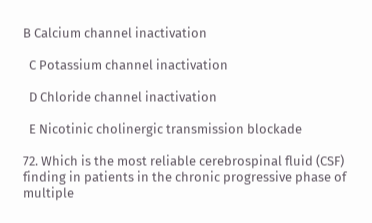B Calcium channel inactivation

  C Potassium channel inactivation

  D Chloride channel inactivation

  E Nicotinic cholinergic transmission blockade

72. Which is the most reliable cerebrospinal fluid (CSF) finding in patients in the chronic progressive phase of multiple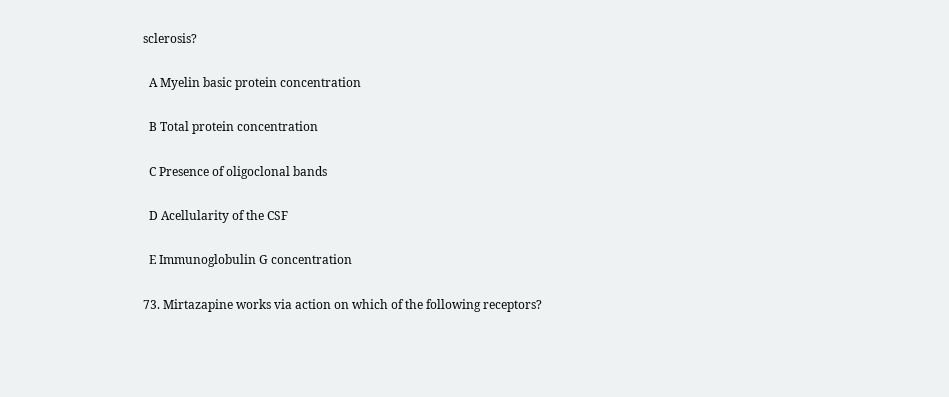sclerosis?

  A Myelin basic protein concentration

  B Total protein concentration

  C Presence of oligoclonal bands

  D Acellularity of the CSF

  E Immunoglobulin G concentration

73. Mirtazapine works via action on which of the following receptors?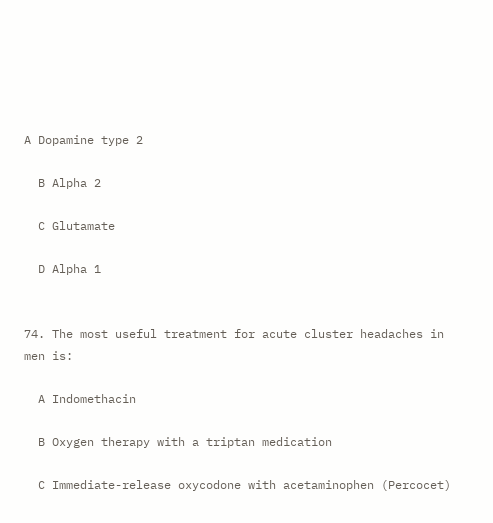A Dopamine type 2

  B Alpha 2

  C Glutamate

  D Alpha 1


74. The most useful treatment for acute cluster headaches in men is:

  A Indomethacin

  B Oxygen therapy with a triptan medication

  C Immediate-release oxycodone with acetaminophen (Percocet)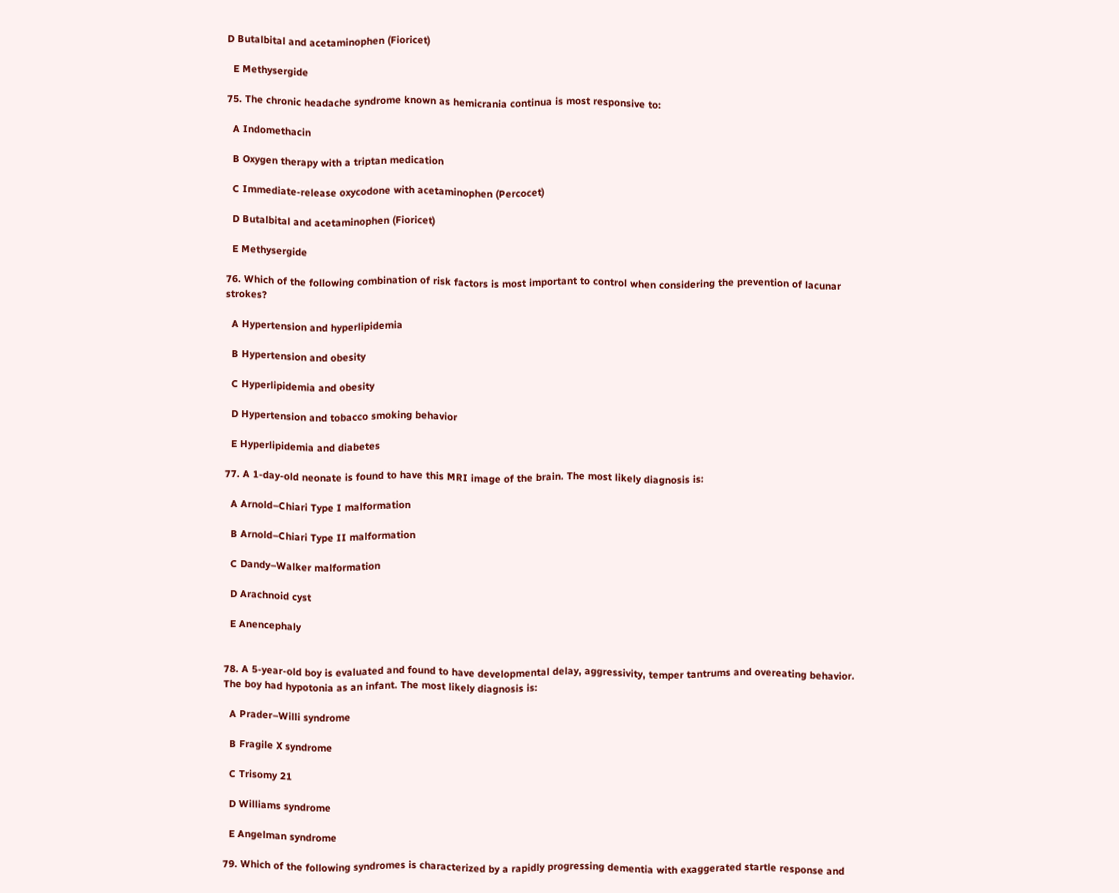D Butalbital and acetaminophen (Fioricet)

  E Methysergide

75. The chronic headache syndrome known as hemicrania continua is most responsive to:

  A Indomethacin

  B Oxygen therapy with a triptan medication

  C Immediate-release oxycodone with acetaminophen (Percocet)

  D Butalbital and acetaminophen (Fioricet)

  E Methysergide

76. Which of the following combination of risk factors is most important to control when considering the prevention of lacunar strokes?

  A Hypertension and hyperlipidemia

  B Hypertension and obesity

  C Hyperlipidemia and obesity

  D Hypertension and tobacco smoking behavior

  E Hyperlipidemia and diabetes

77. A 1-day-old neonate is found to have this MRI image of the brain. The most likely diagnosis is:

  A Arnold–Chiari Type I malformation

  B Arnold–Chiari Type II malformation

  C Dandy–Walker malformation

  D Arachnoid cyst

  E Anencephaly


78. A 5-year-old boy is evaluated and found to have developmental delay, aggressivity, temper tantrums and overeating behavior. The boy had hypotonia as an infant. The most likely diagnosis is:

  A Prader–Willi syndrome

  B Fragile X syndrome

  C Trisomy 21

  D Williams syndrome

  E Angelman syndrome

79. Which of the following syndromes is characterized by a rapidly progressing dementia with exaggerated startle response and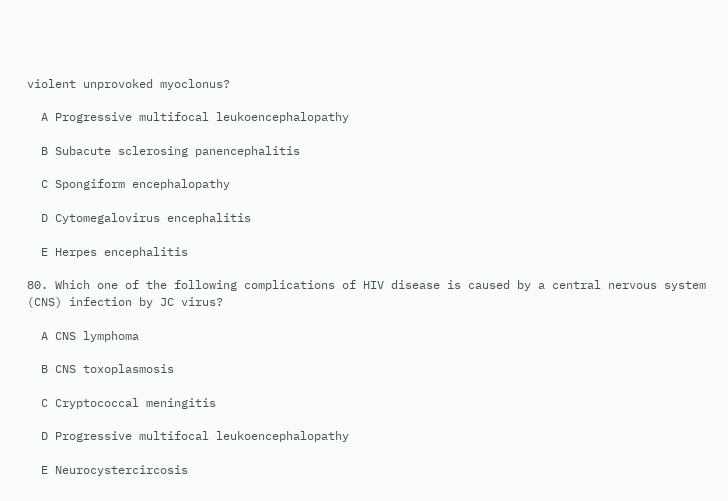violent unprovoked myoclonus?

  A Progressive multifocal leukoencephalopathy

  B Subacute sclerosing panencephalitis

  C Spongiform encephalopathy

  D Cytomegalovirus encephalitis

  E Herpes encephalitis

80. Which one of the following complications of HIV disease is caused by a central nervous system (CNS) infection by JC virus?

  A CNS lymphoma

  B CNS toxoplasmosis

  C Cryptococcal meningitis

  D Progressive multifocal leukoencephalopathy

  E Neurocystercircosis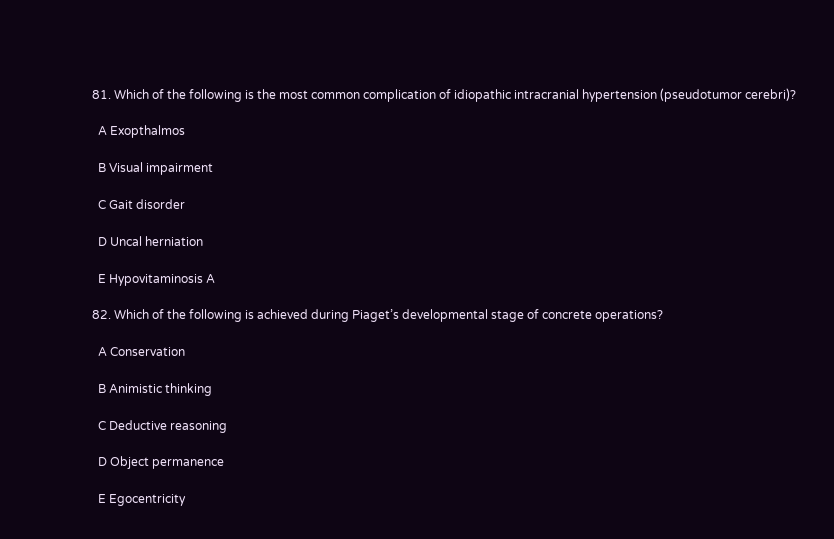81. Which of the following is the most common complication of idiopathic intracranial hypertension (pseudotumor cerebri)?

  A Exopthalmos

  B Visual impairment

  C Gait disorder

  D Uncal herniation

  E Hypovitaminosis A

82. Which of the following is achieved during Piaget’s developmental stage of concrete operations?

  A Conservation

  B Animistic thinking

  C Deductive reasoning

  D Object permanence

  E Egocentricity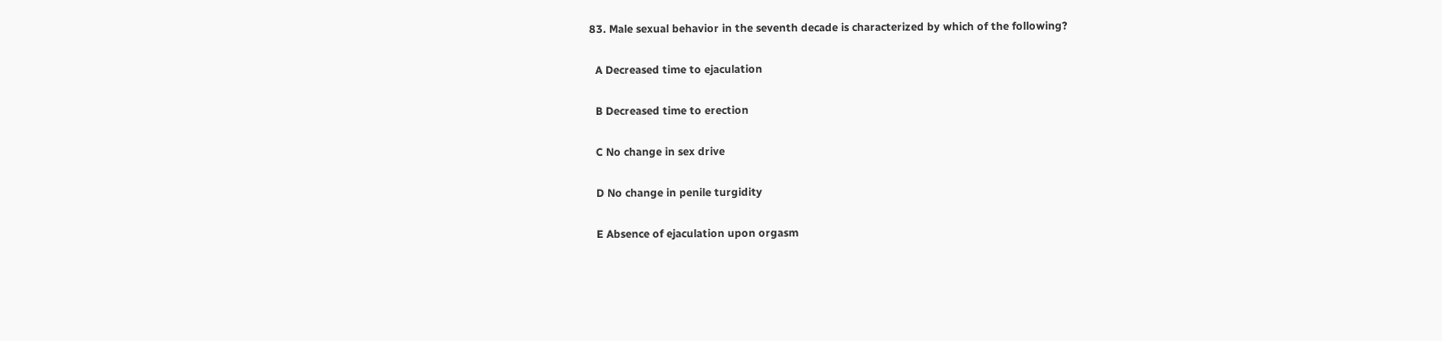83. Male sexual behavior in the seventh decade is characterized by which of the following?

  A Decreased time to ejaculation

  B Decreased time to erection

  C No change in sex drive

  D No change in penile turgidity

  E Absence of ejaculation upon orgasm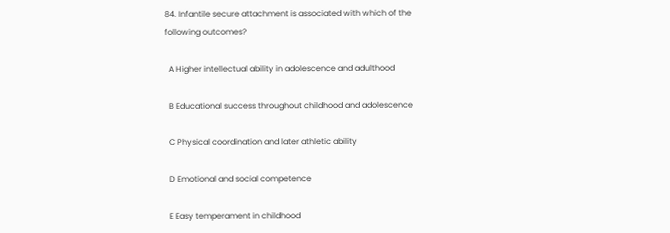84. Infantile secure attachment is associated with which of the following outcomes?

  A Higher intellectual ability in adolescence and adulthood

  B Educational success throughout childhood and adolescence

  C Physical coordination and later athletic ability

  D Emotional and social competence

  E Easy temperament in childhood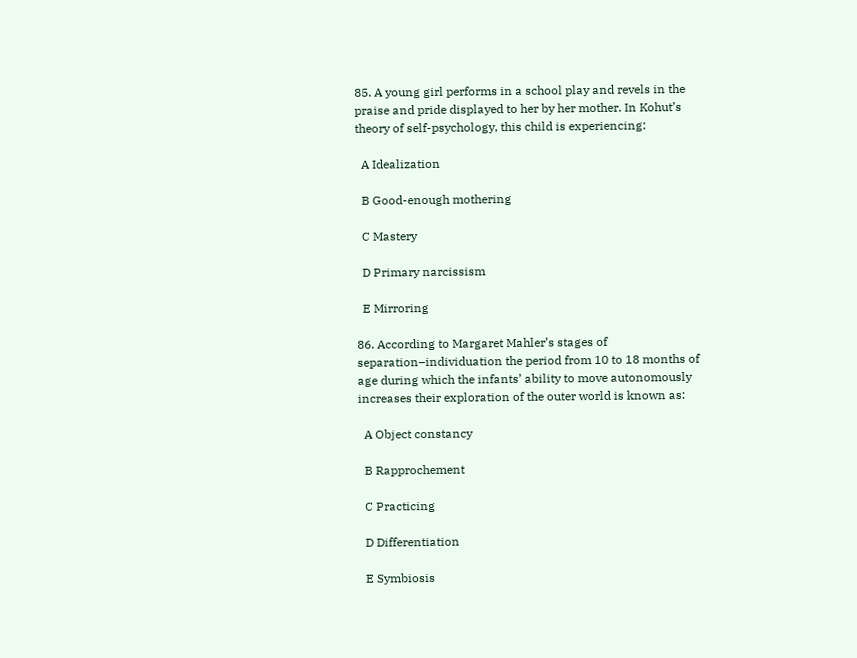85. A young girl performs in a school play and revels in the praise and pride displayed to her by her mother. In Kohut’s theory of self-psychology, this child is experiencing:

  A Idealization

  B Good-enough mothering

  C Mastery

  D Primary narcissism

  E Mirroring

86. According to Margaret Mahler’s stages of separation–individuation the period from 10 to 18 months of age during which the infants’ ability to move autonomously increases their exploration of the outer world is known as:

  A Object constancy

  B Rapprochement

  C Practicing

  D Differentiation

  E Symbiosis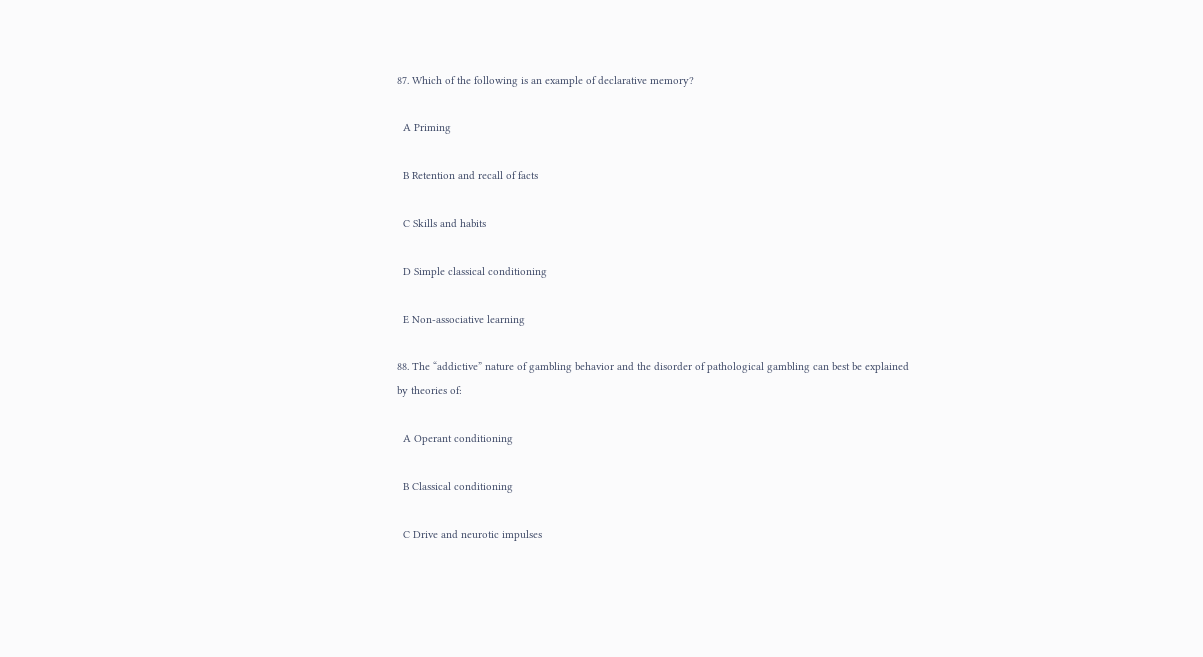87. Which of the following is an example of declarative memory?

  A Priming

  B Retention and recall of facts

  C Skills and habits

  D Simple classical conditioning

  E Non-associative learning

88. The “addictive” nature of gambling behavior and the disorder of pathological gambling can best be explained by theories of:

  A Operant conditioning

  B Classical conditioning

  C Drive and neurotic impulses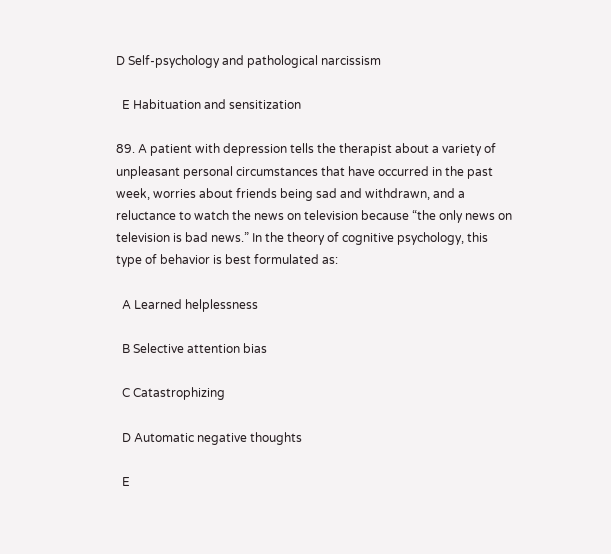D Self-psychology and pathological narcissism

  E Habituation and sensitization

89. A patient with depression tells the therapist about a variety of unpleasant personal circumstances that have occurred in the past week, worries about friends being sad and withdrawn, and a reluctance to watch the news on television because “the only news on television is bad news.” In the theory of cognitive psychology, this type of behavior is best formulated as:

  A Learned helplessness

  B Selective attention bias

  C Catastrophizing

  D Automatic negative thoughts

  E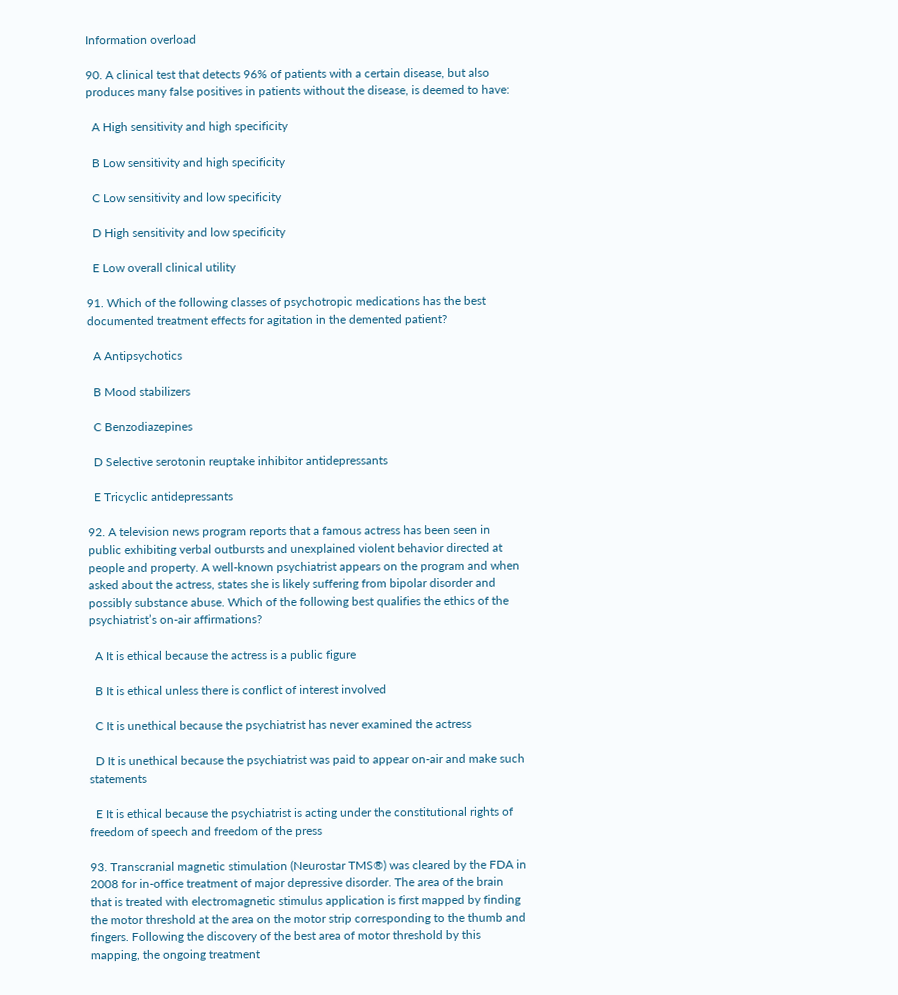Information overload

90. A clinical test that detects 96% of patients with a certain disease, but also produces many false positives in patients without the disease, is deemed to have:

  A High sensitivity and high specificity

  B Low sensitivity and high specificity

  C Low sensitivity and low specificity

  D High sensitivity and low specificity

  E Low overall clinical utility

91. Which of the following classes of psychotropic medications has the best documented treatment effects for agitation in the demented patient?

  A Antipsychotics

  B Mood stabilizers

  C Benzodiazepines

  D Selective serotonin reuptake inhibitor antidepressants

  E Tricyclic antidepressants

92. A television news program reports that a famous actress has been seen in public exhibiting verbal outbursts and unexplained violent behavior directed at people and property. A well-known psychiatrist appears on the program and when asked about the actress, states she is likely suffering from bipolar disorder and possibly substance abuse. Which of the following best qualifies the ethics of the psychiatrist’s on-air affirmations?

  A It is ethical because the actress is a public figure

  B It is ethical unless there is conflict of interest involved

  C It is unethical because the psychiatrist has never examined the actress

  D It is unethical because the psychiatrist was paid to appear on-air and make such statements

  E It is ethical because the psychiatrist is acting under the constitutional rights of freedom of speech and freedom of the press

93. Transcranial magnetic stimulation (Neurostar TMS®) was cleared by the FDA in 2008 for in-office treatment of major depressive disorder. The area of the brain that is treated with electromagnetic stimulus application is first mapped by finding the motor threshold at the area on the motor strip corresponding to the thumb and fingers. Following the discovery of the best area of motor threshold by this mapping, the ongoing treatment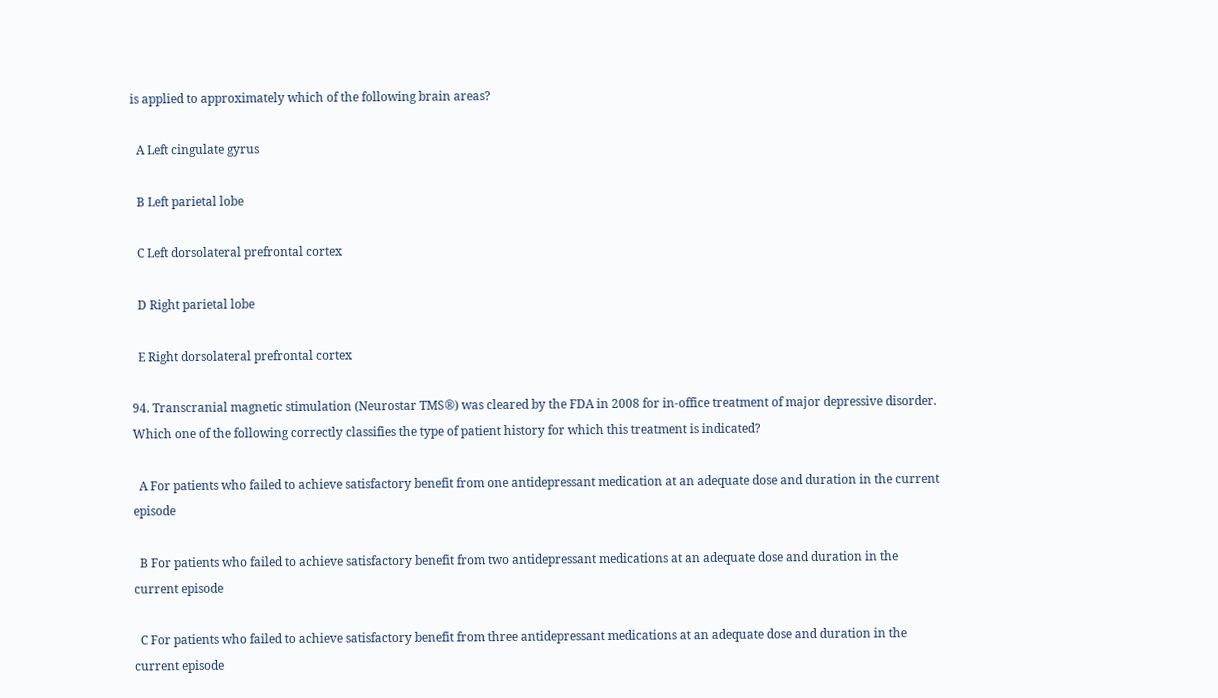is applied to approximately which of the following brain areas?

  A Left cingulate gyrus

  B Left parietal lobe

  C Left dorsolateral prefrontal cortex

  D Right parietal lobe

  E Right dorsolateral prefrontal cortex

94. Transcranial magnetic stimulation (Neurostar TMS®) was cleared by the FDA in 2008 for in-office treatment of major depressive disorder. Which one of the following correctly classifies the type of patient history for which this treatment is indicated?

  A For patients who failed to achieve satisfactory benefit from one antidepressant medication at an adequate dose and duration in the current episode

  B For patients who failed to achieve satisfactory benefit from two antidepressant medications at an adequate dose and duration in the current episode

  C For patients who failed to achieve satisfactory benefit from three antidepressant medications at an adequate dose and duration in the current episode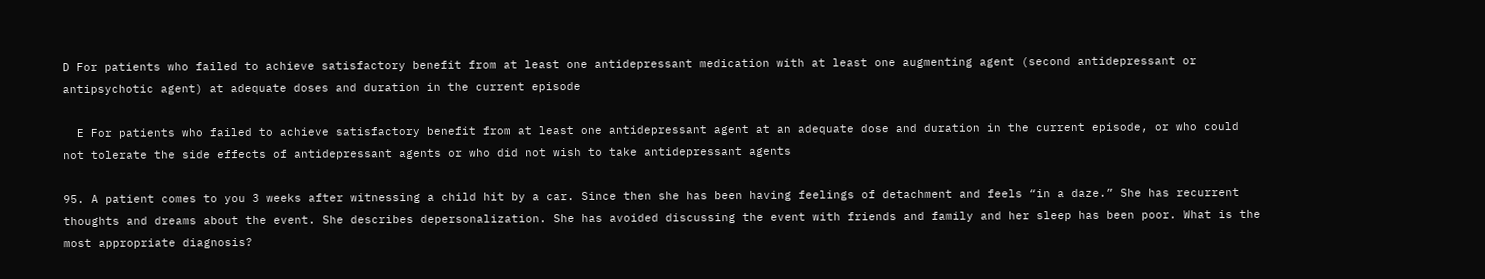D For patients who failed to achieve satisfactory benefit from at least one antidepressant medication with at least one augmenting agent (second antidepressant or antipsychotic agent) at adequate doses and duration in the current episode

  E For patients who failed to achieve satisfactory benefit from at least one antidepressant agent at an adequate dose and duration in the current episode, or who could not tolerate the side effects of antidepressant agents or who did not wish to take antidepressant agents

95. A patient comes to you 3 weeks after witnessing a child hit by a car. Since then she has been having feelings of detachment and feels “in a daze.” She has recurrent thoughts and dreams about the event. She describes depersonalization. She has avoided discussing the event with friends and family and her sleep has been poor. What is the most appropriate diagnosis?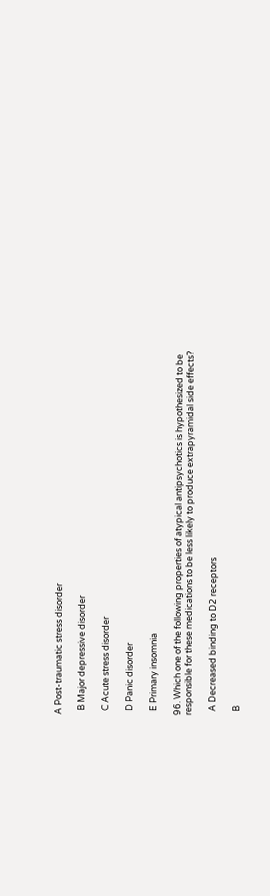A Post-traumatic stress disorder

  B Major depressive disorder

  C Acute stress disorder

  D Panic disorder

  E Primary insomnia

96. Which one of the following properties of atypical antipsychotics is hypothesized to be responsible for these medications to be less likely to produce extrapyramidal side effects?

  A Decreased binding to D2 receptors

  B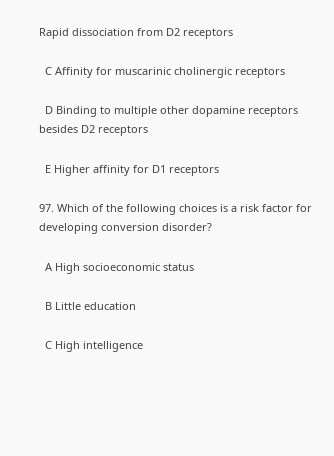Rapid dissociation from D2 receptors

  C Affinity for muscarinic cholinergic receptors

  D Binding to multiple other dopamine receptors besides D2 receptors

  E Higher affinity for D1 receptors

97. Which of the following choices is a risk factor for developing conversion disorder?

  A High socioeconomic status

  B Little education

  C High intelligence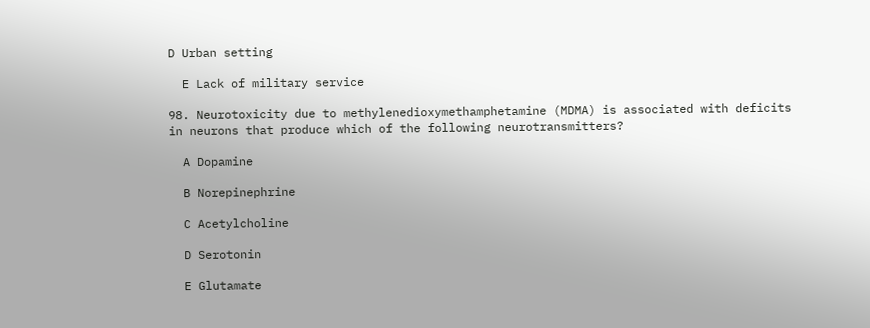D Urban setting

  E Lack of military service

98. Neurotoxicity due to methylenedioxymethamphetamine (MDMA) is associated with deficits in neurons that produce which of the following neurotransmitters?

  A Dopamine

  B Norepinephrine

  C Acetylcholine

  D Serotonin

  E Glutamate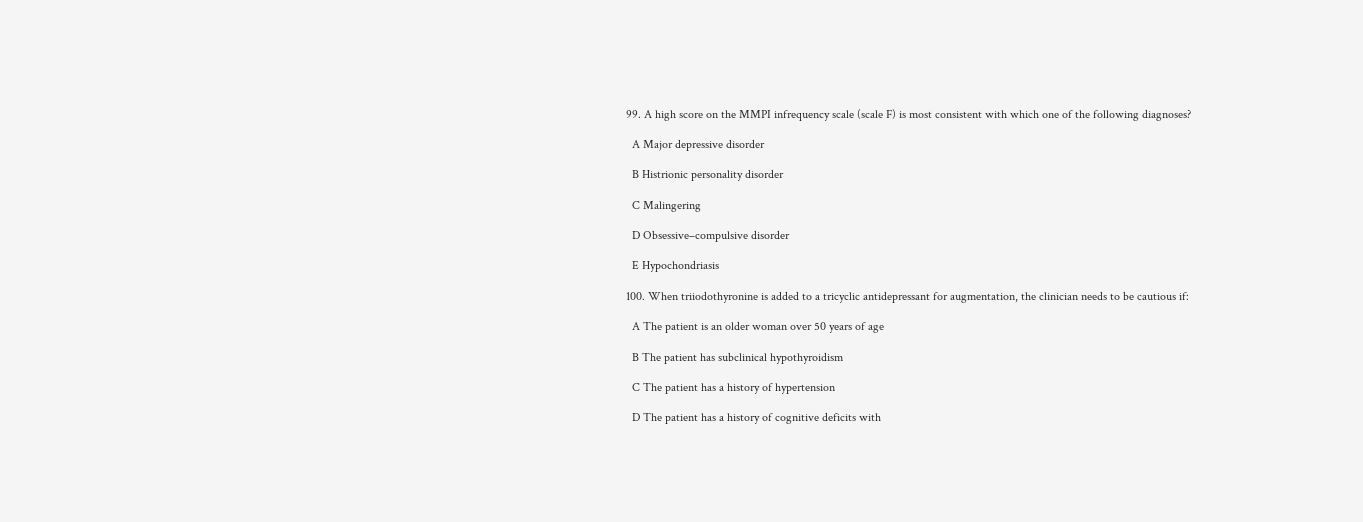99. A high score on the MMPI infrequency scale (scale F) is most consistent with which one of the following diagnoses?

  A Major depressive disorder

  B Histrionic personality disorder

  C Malingering

  D Obsessive–compulsive disorder

  E Hypochondriasis

100. When triiodothyronine is added to a tricyclic antidepressant for augmentation, the clinician needs to be cautious if:

  A The patient is an older woman over 50 years of age

  B The patient has subclinical hypothyroidism

  C The patient has a history of hypertension

  D The patient has a history of cognitive deficits with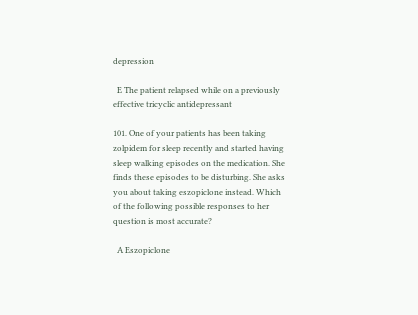depression

  E The patient relapsed while on a previously effective tricyclic antidepressant

101. One of your patients has been taking zolpidem for sleep recently and started having sleep walking episodes on the medication. She finds these episodes to be disturbing. She asks you about taking eszopiclone instead. Which of the following possible responses to her question is most accurate?

  A Eszopiclone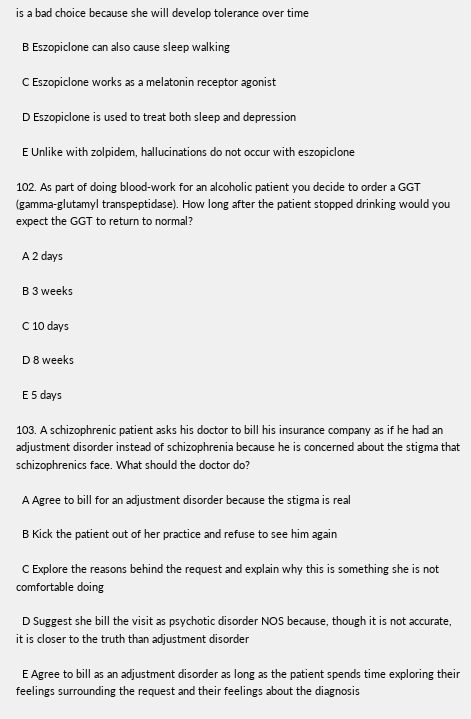is a bad choice because she will develop tolerance over time

  B Eszopiclone can also cause sleep walking

  C Eszopiclone works as a melatonin receptor agonist

  D Eszopiclone is used to treat both sleep and depression

  E Unlike with zolpidem, hallucinations do not occur with eszopiclone

102. As part of doing blood-work for an alcoholic patient you decide to order a GGT (gamma-glutamyl transpeptidase). How long after the patient stopped drinking would you expect the GGT to return to normal?

  A 2 days

  B 3 weeks

  C 10 days

  D 8 weeks

  E 5 days

103. A schizophrenic patient asks his doctor to bill his insurance company as if he had an adjustment disorder instead of schizophrenia because he is concerned about the stigma that schizophrenics face. What should the doctor do?

  A Agree to bill for an adjustment disorder because the stigma is real

  B Kick the patient out of her practice and refuse to see him again

  C Explore the reasons behind the request and explain why this is something she is not comfortable doing

  D Suggest she bill the visit as psychotic disorder NOS because, though it is not accurate, it is closer to the truth than adjustment disorder

  E Agree to bill as an adjustment disorder as long as the patient spends time exploring their feelings surrounding the request and their feelings about the diagnosis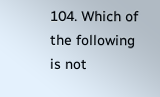104. Which of the following is not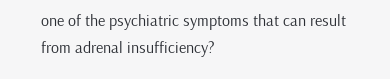one of the psychiatric symptoms that can result from adrenal insufficiency?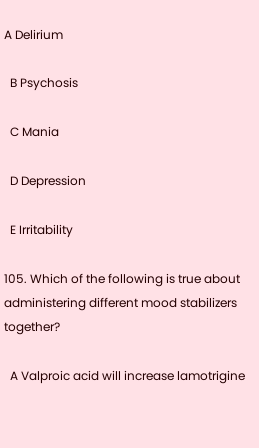A Delirium

  B Psychosis

  C Mania

  D Depression

  E Irritability

105. Which of the following is true about administering different mood stabilizers together?

  A Valproic acid will increase lamotrigine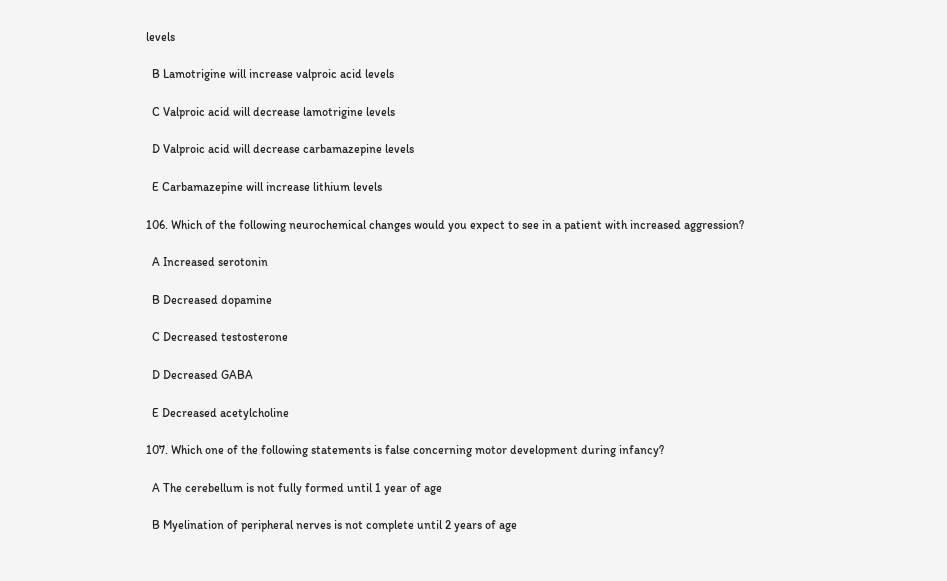levels

  B Lamotrigine will increase valproic acid levels

  C Valproic acid will decrease lamotrigine levels

  D Valproic acid will decrease carbamazepine levels

  E Carbamazepine will increase lithium levels

106. Which of the following neurochemical changes would you expect to see in a patient with increased aggression?

  A Increased serotonin

  B Decreased dopamine

  C Decreased testosterone

  D Decreased GABA

  E Decreased acetylcholine

107. Which one of the following statements is false concerning motor development during infancy?

  A The cerebellum is not fully formed until 1 year of age

  B Myelination of peripheral nerves is not complete until 2 years of age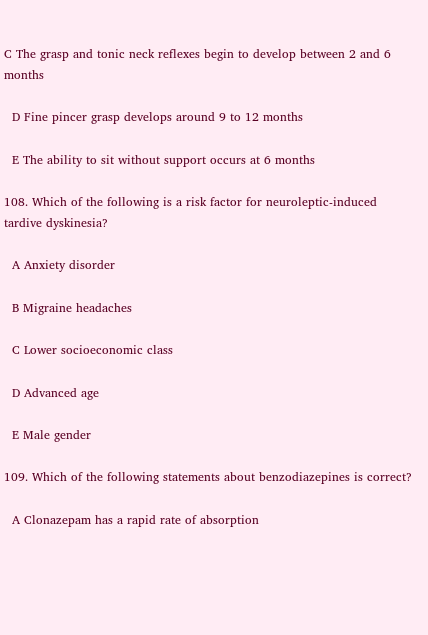C The grasp and tonic neck reflexes begin to develop between 2 and 6 months

  D Fine pincer grasp develops around 9 to 12 months

  E The ability to sit without support occurs at 6 months

108. Which of the following is a risk factor for neuroleptic-induced tardive dyskinesia?

  A Anxiety disorder

  B Migraine headaches

  C Lower socioeconomic class

  D Advanced age

  E Male gender

109. Which of the following statements about benzodiazepines is correct?

  A Clonazepam has a rapid rate of absorption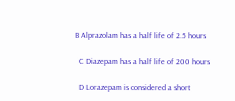B Alprazolam has a half life of 2.5 hours

  C Diazepam has a half life of 200 hours

  D Lorazepam is considered a short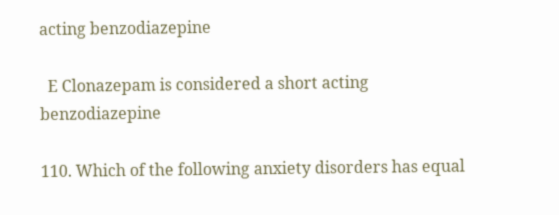acting benzodiazepine

  E Clonazepam is considered a short acting benzodiazepine

110. Which of the following anxiety disorders has equal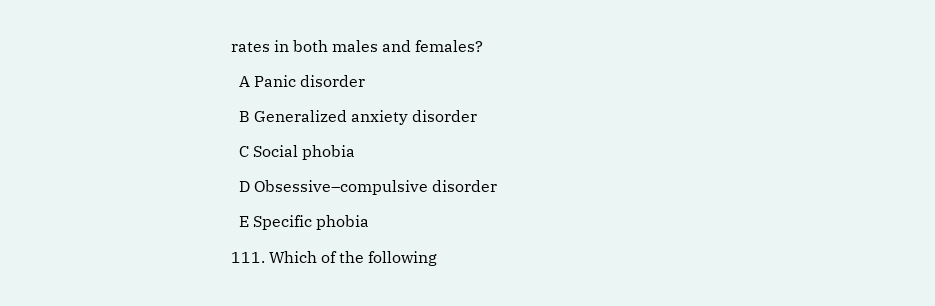rates in both males and females?

  A Panic disorder

  B Generalized anxiety disorder

  C Social phobia

  D Obsessive–compulsive disorder

  E Specific phobia

111. Which of the following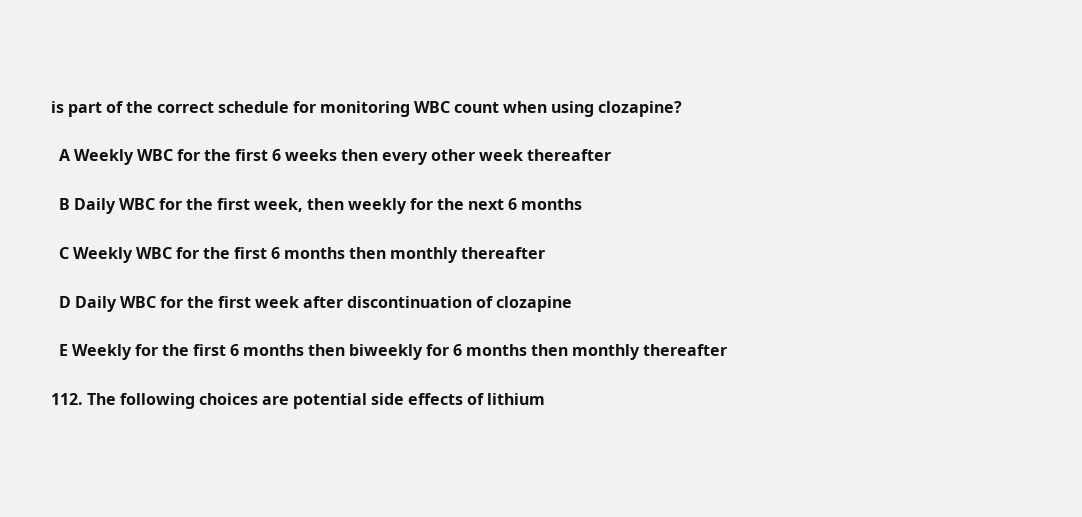is part of the correct schedule for monitoring WBC count when using clozapine?

  A Weekly WBC for the first 6 weeks then every other week thereafter

  B Daily WBC for the first week, then weekly for the next 6 months

  C Weekly WBC for the first 6 months then monthly thereafter

  D Daily WBC for the first week after discontinuation of clozapine

  E Weekly for the first 6 months then biweekly for 6 months then monthly thereafter

112. The following choices are potential side effects of lithium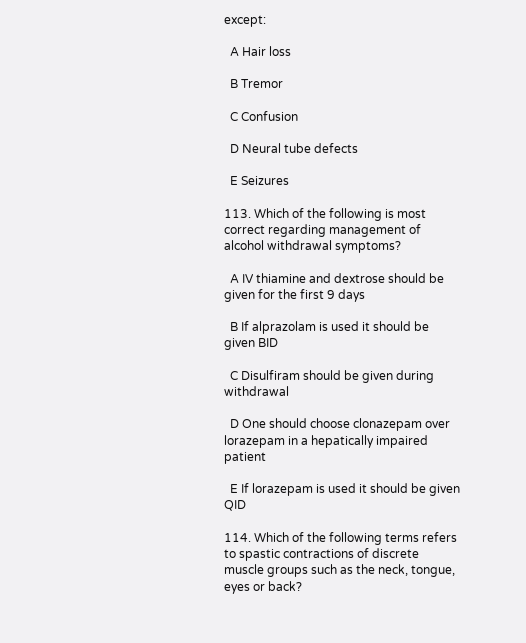except:

  A Hair loss

  B Tremor

  C Confusion

  D Neural tube defects

  E Seizures

113. Which of the following is most correct regarding management of alcohol withdrawal symptoms?

  A IV thiamine and dextrose should be given for the first 9 days

  B If alprazolam is used it should be given BID

  C Disulfiram should be given during withdrawal

  D One should choose clonazepam over lorazepam in a hepatically impaired patient

  E If lorazepam is used it should be given QID

114. Which of the following terms refers to spastic contractions of discrete muscle groups such as the neck, tongue, eyes or back?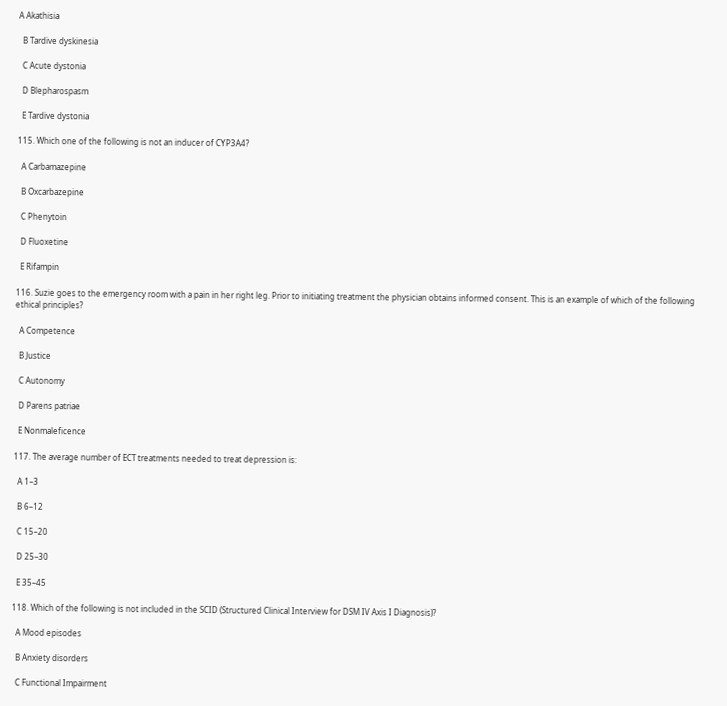A Akathisia

  B Tardive dyskinesia

  C Acute dystonia

  D Blepharospasm

  E Tardive dystonia

115. Which one of the following is not an inducer of CYP3A4?

  A Carbamazepine

  B Oxcarbazepine

  C Phenytoin

  D Fluoxetine

  E Rifampin

116. Suzie goes to the emergency room with a pain in her right leg. Prior to initiating treatment the physician obtains informed consent. This is an example of which of the following ethical principles?

  A Competence

  B Justice

  C Autonomy

  D Parens patriae

  E Nonmaleficence

117. The average number of ECT treatments needed to treat depression is:

  A 1–3

  B 6–12

  C 15–20

  D 25–30

  E 35–45

118. Which of the following is not included in the SCID (Structured Clinical Interview for DSM IV Axis I Diagnosis)?

  A Mood episodes

  B Anxiety disorders

  C Functional Impairment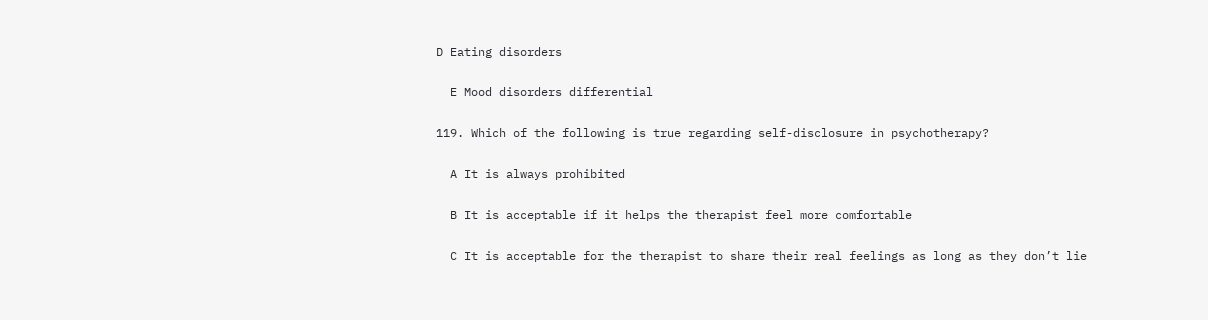D Eating disorders

  E Mood disorders differential

119. Which of the following is true regarding self-disclosure in psychotherapy?

  A It is always prohibited

  B It is acceptable if it helps the therapist feel more comfortable

  C It is acceptable for the therapist to share their real feelings as long as they don’t lie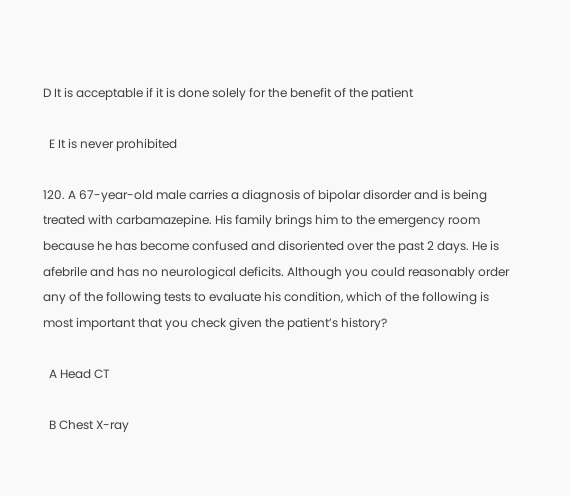D It is acceptable if it is done solely for the benefit of the patient

  E It is never prohibited

120. A 67-year-old male carries a diagnosis of bipolar disorder and is being treated with carbamazepine. His family brings him to the emergency room because he has become confused and disoriented over the past 2 days. He is afebrile and has no neurological deficits. Although you could reasonably order any of the following tests to evaluate his condition, which of the following is most important that you check given the patient’s history?

  A Head CT

  B Chest X-ray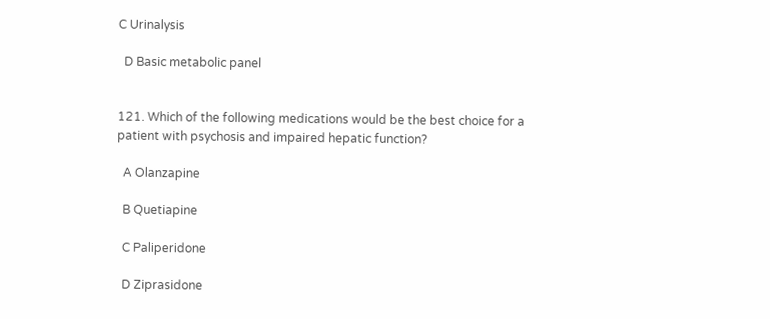C Urinalysis

  D Basic metabolic panel


121. Which of the following medications would be the best choice for a patient with psychosis and impaired hepatic function?

  A Olanzapine

  B Quetiapine

  C Paliperidone

  D Ziprasidone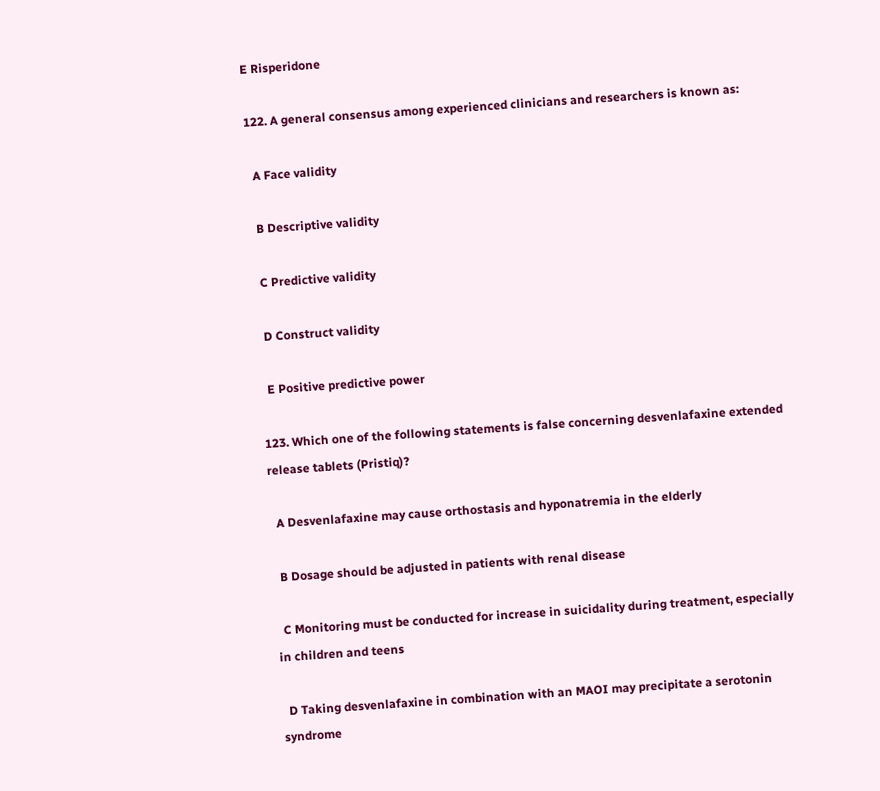E Risperidone

122. A general consensus among experienced clinicians and researchers is known as:

  A Face validity

  B Descriptive validity

  C Predictive validity

  D Construct validity

  E Positive predictive power

123. Which one of the following statements is false concerning desvenlafaxine extended release tablets (Pristiq)?

  A Desvenlafaxine may cause orthostasis and hyponatremia in the elderly

  B Dosage should be adjusted in patients with renal disease

  C Monitoring must be conducted for increase in suicidality during treatment, especially in children and teens

  D Taking desvenlafaxine in combination with an MAOI may precipitate a serotonin syndrome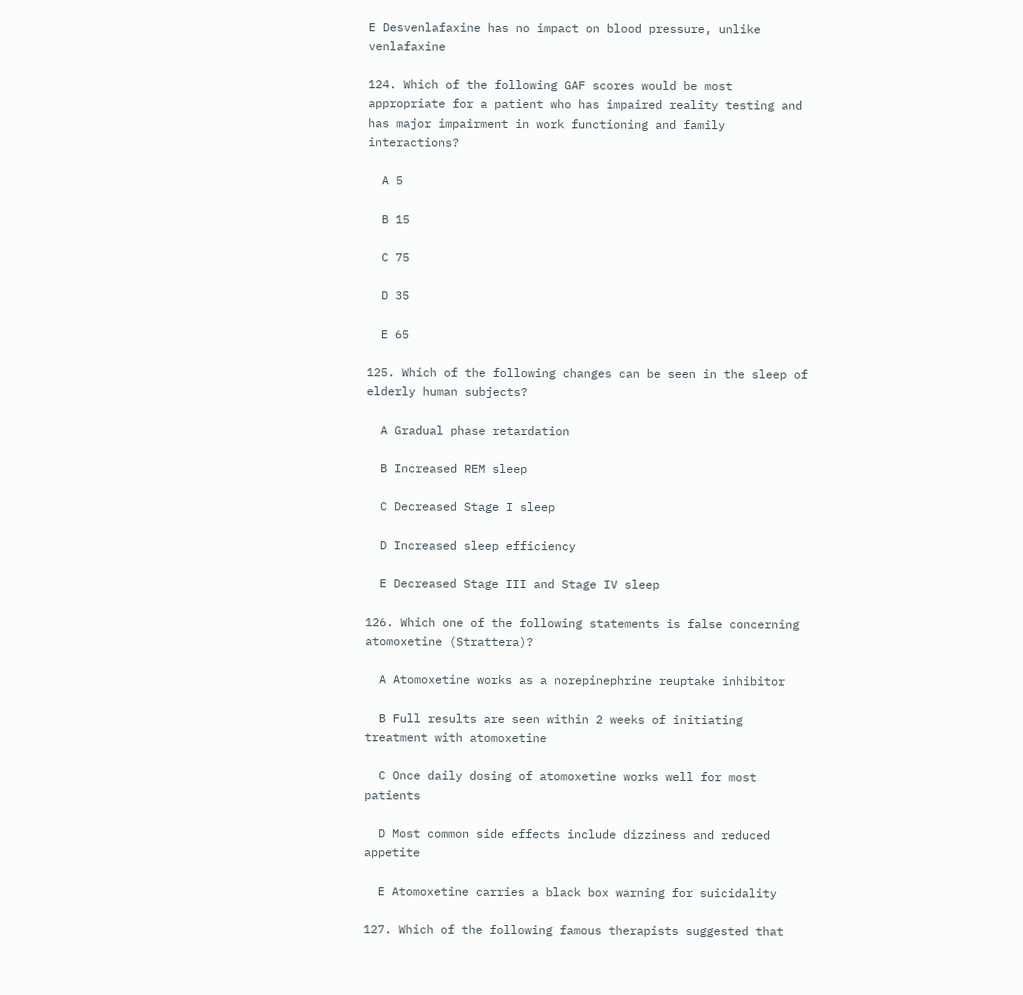E Desvenlafaxine has no impact on blood pressure, unlike venlafaxine

124. Which of the following GAF scores would be most appropriate for a patient who has impaired reality testing and has major impairment in work functioning and family interactions?

  A 5

  B 15

  C 75

  D 35

  E 65

125. Which of the following changes can be seen in the sleep of elderly human subjects?

  A Gradual phase retardation

  B Increased REM sleep

  C Decreased Stage I sleep

  D Increased sleep efficiency

  E Decreased Stage III and Stage IV sleep

126. Which one of the following statements is false concerning atomoxetine (Strattera)?

  A Atomoxetine works as a norepinephrine reuptake inhibitor

  B Full results are seen within 2 weeks of initiating treatment with atomoxetine

  C Once daily dosing of atomoxetine works well for most patients

  D Most common side effects include dizziness and reduced appetite

  E Atomoxetine carries a black box warning for suicidality

127. Which of the following famous therapists suggested that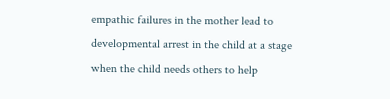empathic failures in the mother lead to developmental arrest in the child at a stage when the child needs others to help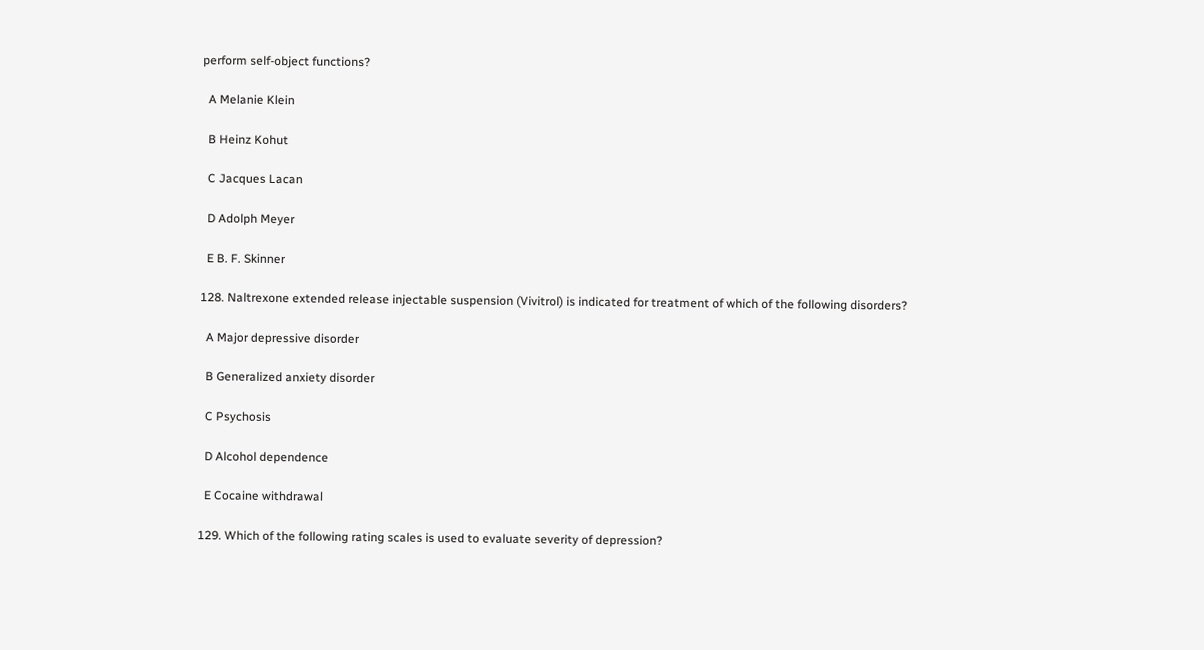perform self-object functions?

  A Melanie Klein

  B Heinz Kohut

  C Jacques Lacan

  D Adolph Meyer

  E B. F. Skinner

128. Naltrexone extended release injectable suspension (Vivitrol) is indicated for treatment of which of the following disorders?

  A Major depressive disorder

  B Generalized anxiety disorder

  C Psychosis

  D Alcohol dependence

  E Cocaine withdrawal

129. Which of the following rating scales is used to evaluate severity of depression?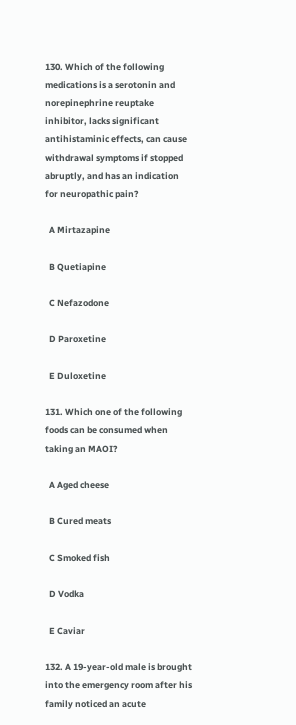130. Which of the following medications is a serotonin and norepinephrine reuptake inhibitor, lacks significant antihistaminic effects, can cause withdrawal symptoms if stopped abruptly, and has an indication for neuropathic pain?

  A Mirtazapine

  B Quetiapine

  C Nefazodone

  D Paroxetine

  E Duloxetine

131. Which one of the following foods can be consumed when taking an MAOI?

  A Aged cheese

  B Cured meats

  C Smoked fish

  D Vodka

  E Caviar

132. A 19-year-old male is brought into the emergency room after his family noticed an acute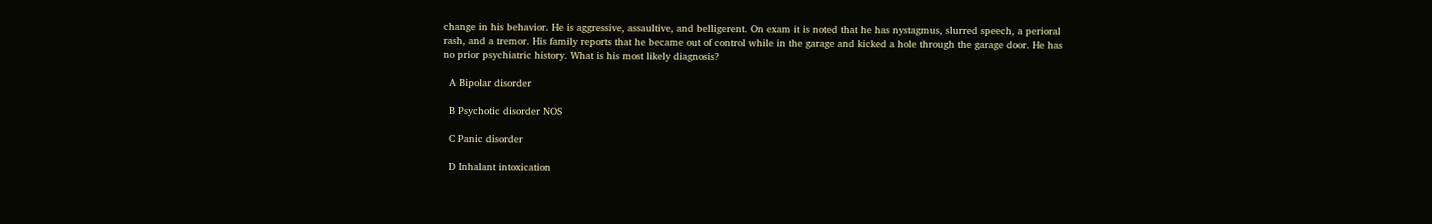change in his behavior. He is aggressive, assaultive, and belligerent. On exam it is noted that he has nystagmus, slurred speech, a perioral rash, and a tremor. His family reports that he became out of control while in the garage and kicked a hole through the garage door. He has no prior psychiatric history. What is his most likely diagnosis?

  A Bipolar disorder

  B Psychotic disorder NOS

  C Panic disorder

  D Inhalant intoxication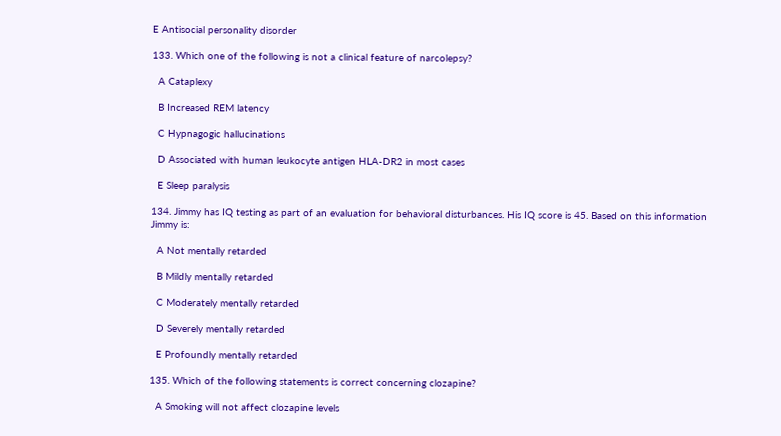E Antisocial personality disorder

133. Which one of the following is not a clinical feature of narcolepsy?

  A Cataplexy

  B Increased REM latency

  C Hypnagogic hallucinations

  D Associated with human leukocyte antigen HLA-DR2 in most cases

  E Sleep paralysis

134. Jimmy has IQ testing as part of an evaluation for behavioral disturbances. His IQ score is 45. Based on this information Jimmy is:

  A Not mentally retarded

  B Mildly mentally retarded

  C Moderately mentally retarded

  D Severely mentally retarded

  E Profoundly mentally retarded

135. Which of the following statements is correct concerning clozapine?

  A Smoking will not affect clozapine levels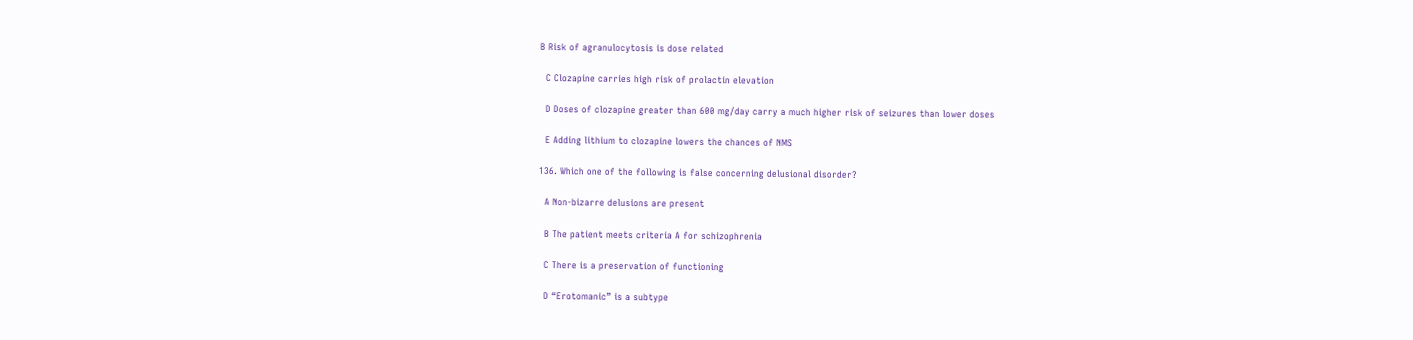B Risk of agranulocytosis is dose related

  C Clozapine carries high risk of prolactin elevation

  D Doses of clozapine greater than 600 mg/day carry a much higher risk of seizures than lower doses

  E Adding lithium to clozapine lowers the chances of NMS

136. Which one of the following is false concerning delusional disorder?

  A Non-bizarre delusions are present

  B The patient meets criteria A for schizophrenia

  C There is a preservation of functioning

  D “Erotomanic” is a subtype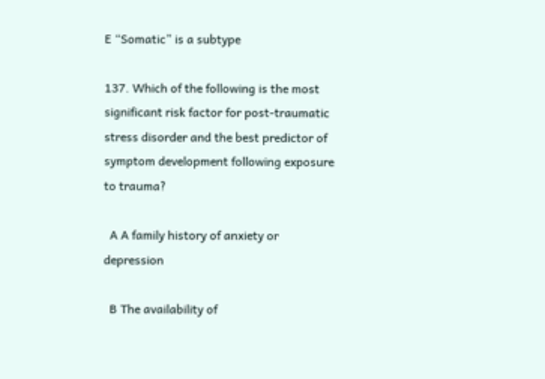E “Somatic” is a subtype

137. Which of the following is the most significant risk factor for post-traumatic stress disorder and the best predictor of symptom development following exposure to trauma?

  A A family history of anxiety or depression

  B The availability of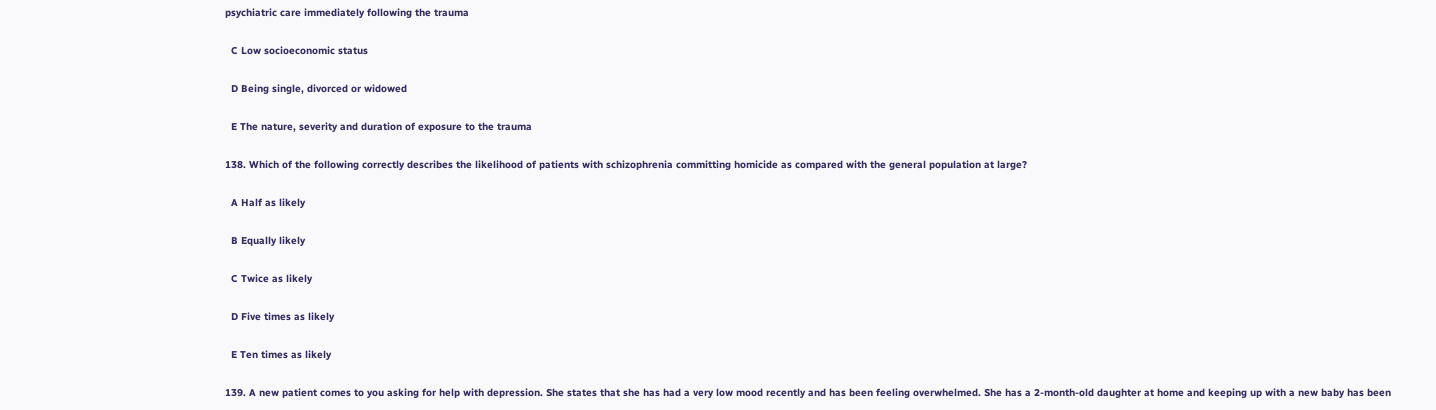psychiatric care immediately following the trauma

  C Low socioeconomic status

  D Being single, divorced or widowed

  E The nature, severity and duration of exposure to the trauma

138. Which of the following correctly describes the likelihood of patients with schizophrenia committing homicide as compared with the general population at large?

  A Half as likely

  B Equally likely

  C Twice as likely

  D Five times as likely

  E Ten times as likely

139. A new patient comes to you asking for help with depression. She states that she has had a very low mood recently and has been feeling overwhelmed. She has a 2-month-old daughter at home and keeping up with a new baby has been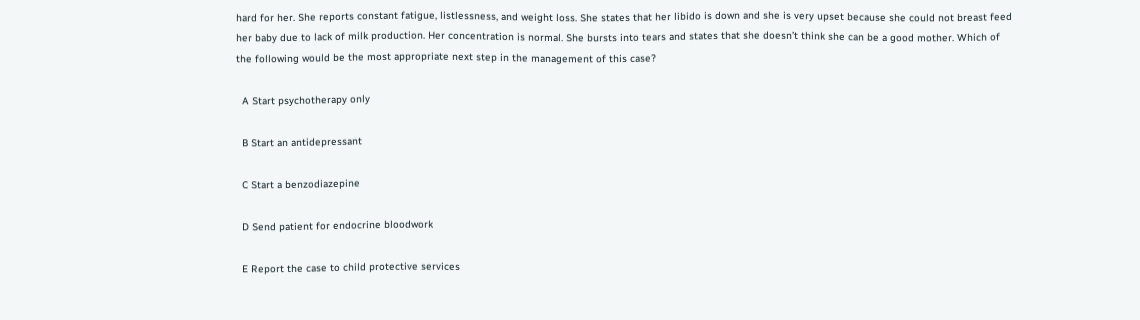hard for her. She reports constant fatigue, listlessness, and weight loss. She states that her libido is down and she is very upset because she could not breast feed her baby due to lack of milk production. Her concentration is normal. She bursts into tears and states that she doesn’t think she can be a good mother. Which of the following would be the most appropriate next step in the management of this case?

  A Start psychotherapy only

  B Start an antidepressant

  C Start a benzodiazepine

  D Send patient for endocrine bloodwork

  E Report the case to child protective services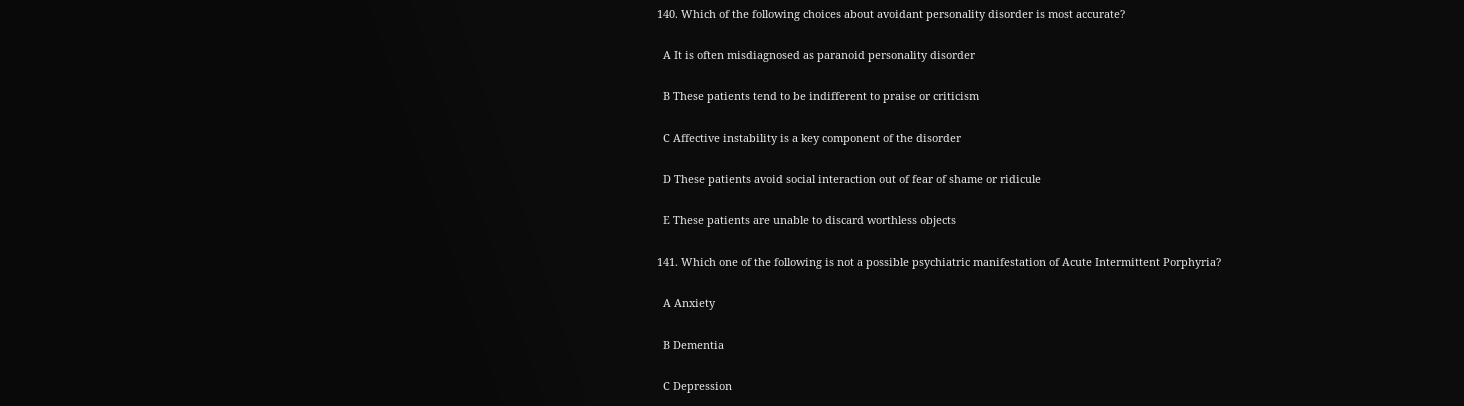140. Which of the following choices about avoidant personality disorder is most accurate?

  A It is often misdiagnosed as paranoid personality disorder

  B These patients tend to be indifferent to praise or criticism

  C Affective instability is a key component of the disorder

  D These patients avoid social interaction out of fear of shame or ridicule

  E These patients are unable to discard worthless objects

141. Which one of the following is not a possible psychiatric manifestation of Acute Intermittent Porphyria?

  A Anxiety

  B Dementia

  C Depression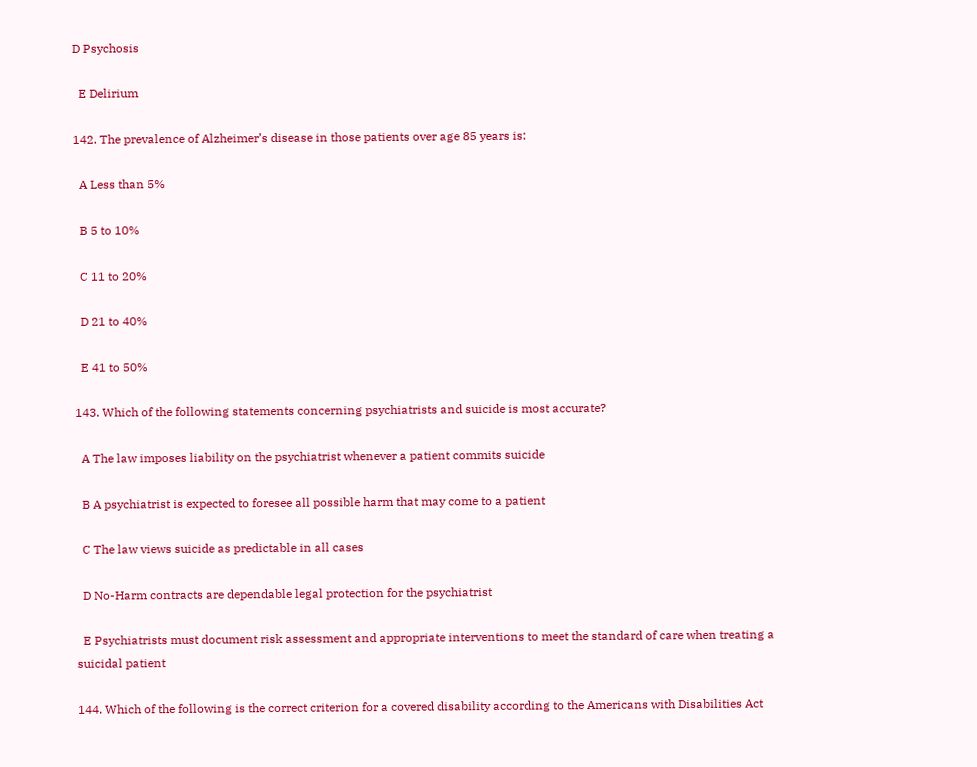D Psychosis

  E Delirium

142. The prevalence of Alzheimer’s disease in those patients over age 85 years is:

  A Less than 5%

  B 5 to 10%

  C 11 to 20%

  D 21 to 40%

  E 41 to 50%

143. Which of the following statements concerning psychiatrists and suicide is most accurate?

  A The law imposes liability on the psychiatrist whenever a patient commits suicide

  B A psychiatrist is expected to foresee all possible harm that may come to a patient

  C The law views suicide as predictable in all cases

  D No-Harm contracts are dependable legal protection for the psychiatrist

  E Psychiatrists must document risk assessment and appropriate interventions to meet the standard of care when treating a suicidal patient

144. Which of the following is the correct criterion for a covered disability according to the Americans with Disabilities Act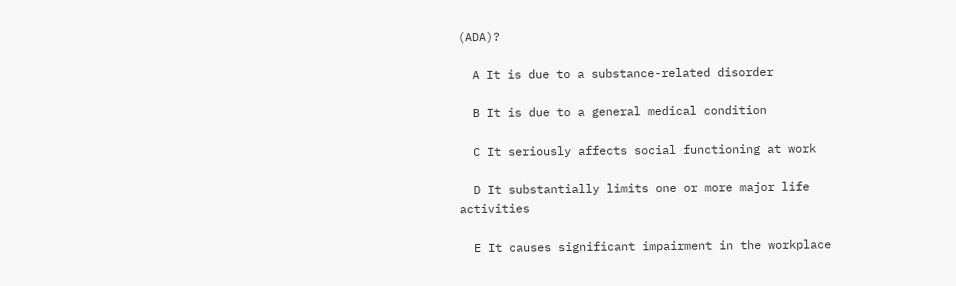(ADA)?

  A It is due to a substance-related disorder

  B It is due to a general medical condition

  C It seriously affects social functioning at work

  D It substantially limits one or more major life activities

  E It causes significant impairment in the workplace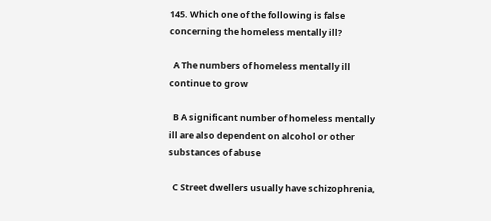145. Which one of the following is false concerning the homeless mentally ill?

  A The numbers of homeless mentally ill continue to grow

  B A significant number of homeless mentally ill are also dependent on alcohol or other substances of abuse

  C Street dwellers usually have schizophrenia,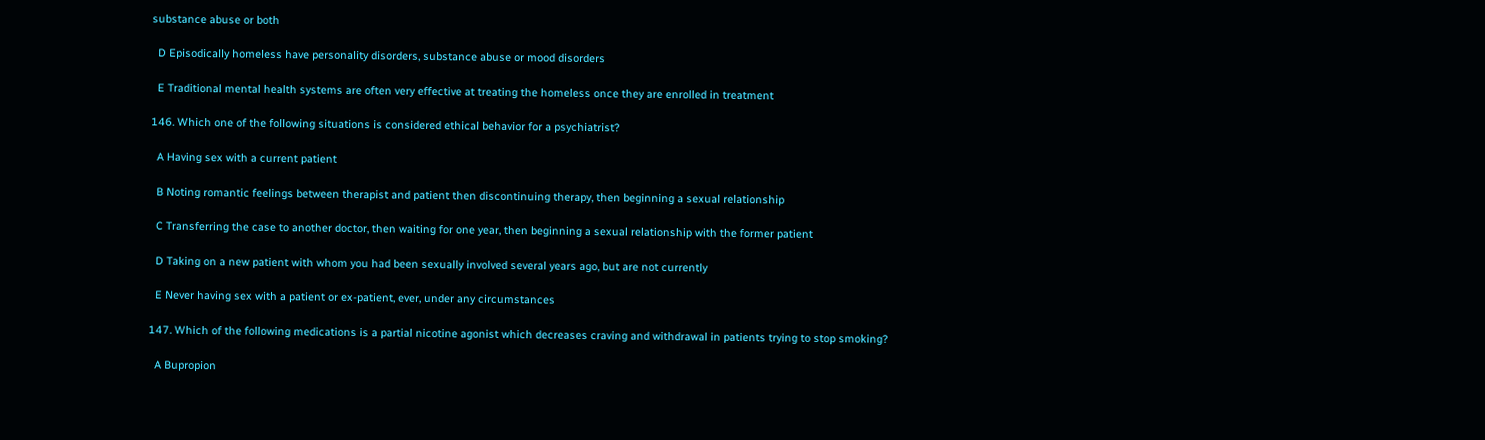substance abuse or both

  D Episodically homeless have personality disorders, substance abuse or mood disorders

  E Traditional mental health systems are often very effective at treating the homeless once they are enrolled in treatment

146. Which one of the following situations is considered ethical behavior for a psychiatrist?

  A Having sex with a current patient

  B Noting romantic feelings between therapist and patient then discontinuing therapy, then beginning a sexual relationship

  C Transferring the case to another doctor, then waiting for one year, then beginning a sexual relationship with the former patient

  D Taking on a new patient with whom you had been sexually involved several years ago, but are not currently

  E Never having sex with a patient or ex-patient, ever, under any circumstances

147. Which of the following medications is a partial nicotine agonist which decreases craving and withdrawal in patients trying to stop smoking?

  A Bupropion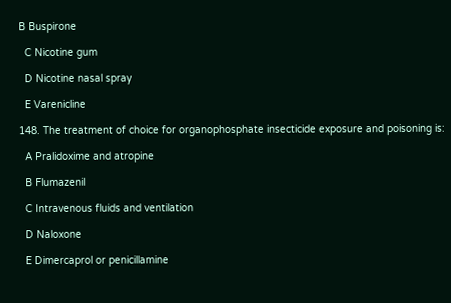B Buspirone

  C Nicotine gum

  D Nicotine nasal spray

  E Varenicline

148. The treatment of choice for organophosphate insecticide exposure and poisoning is:

  A Pralidoxime and atropine

  B Flumazenil

  C Intravenous fluids and ventilation

  D Naloxone

  E Dimercaprol or penicillamine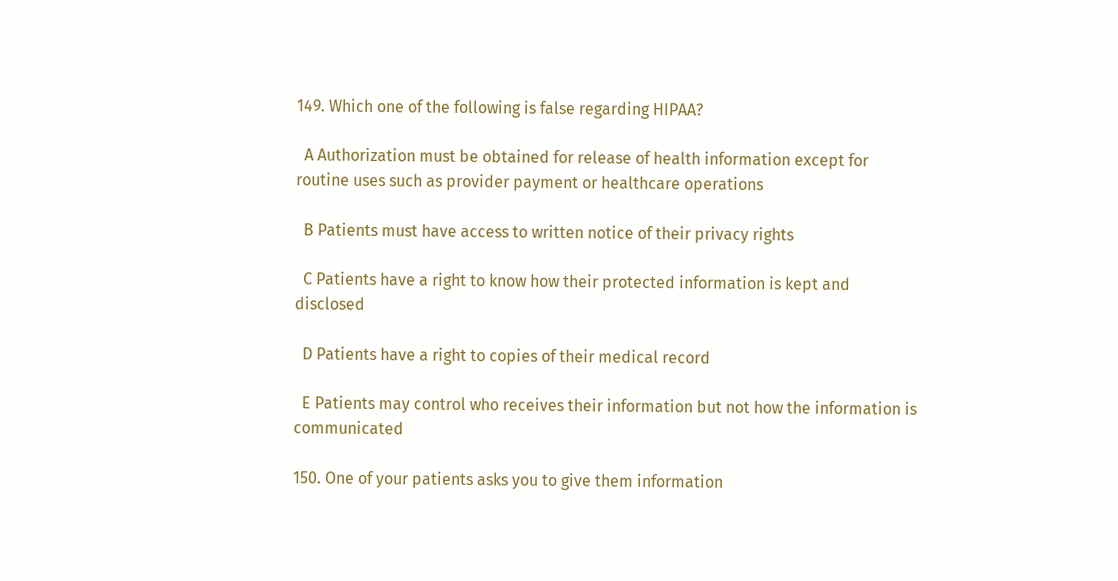149. Which one of the following is false regarding HIPAA?

  A Authorization must be obtained for release of health information except for routine uses such as provider payment or healthcare operations

  B Patients must have access to written notice of their privacy rights

  C Patients have a right to know how their protected information is kept and disclosed

  D Patients have a right to copies of their medical record

  E Patients may control who receives their information but not how the information is communicated

150. One of your patients asks you to give them information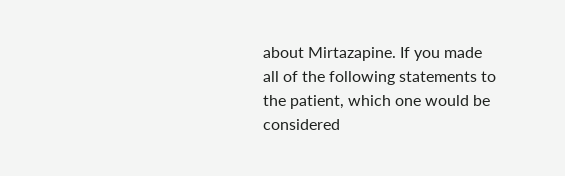about Mirtazapine. If you made all of the following statements to the patient, which one would be considered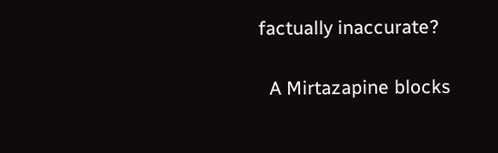factually inaccurate?

  A Mirtazapine blocks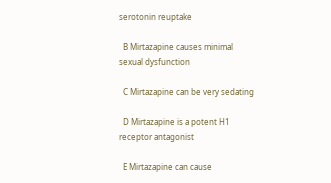serotonin reuptake

  B Mirtazapine causes minimal sexual dysfunction

  C Mirtazapine can be very sedating

  D Mirtazapine is a potent H1 receptor antagonist

  E Mirtazapine can cause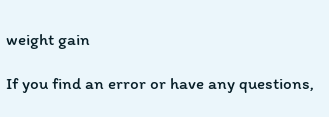weight gain

If you find an error or have any questions,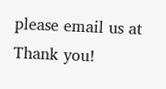please email us at Thank you!